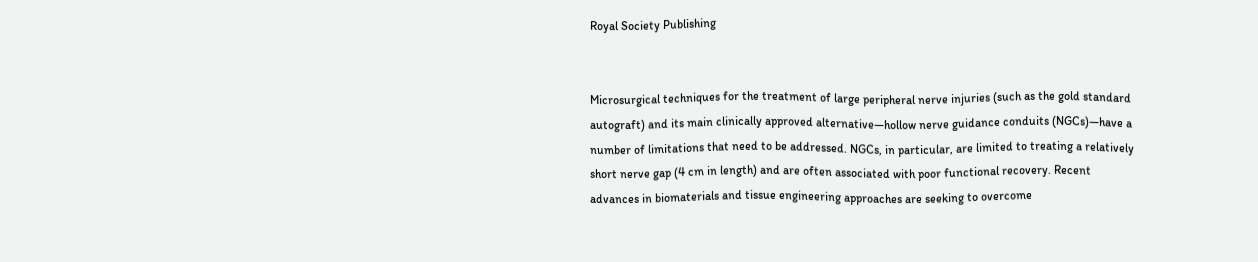Royal Society Publishing


Microsurgical techniques for the treatment of large peripheral nerve injuries (such as the gold standard autograft) and its main clinically approved alternative—hollow nerve guidance conduits (NGCs)—have a number of limitations that need to be addressed. NGCs, in particular, are limited to treating a relatively short nerve gap (4 cm in length) and are often associated with poor functional recovery. Recent advances in biomaterials and tissue engineering approaches are seeking to overcome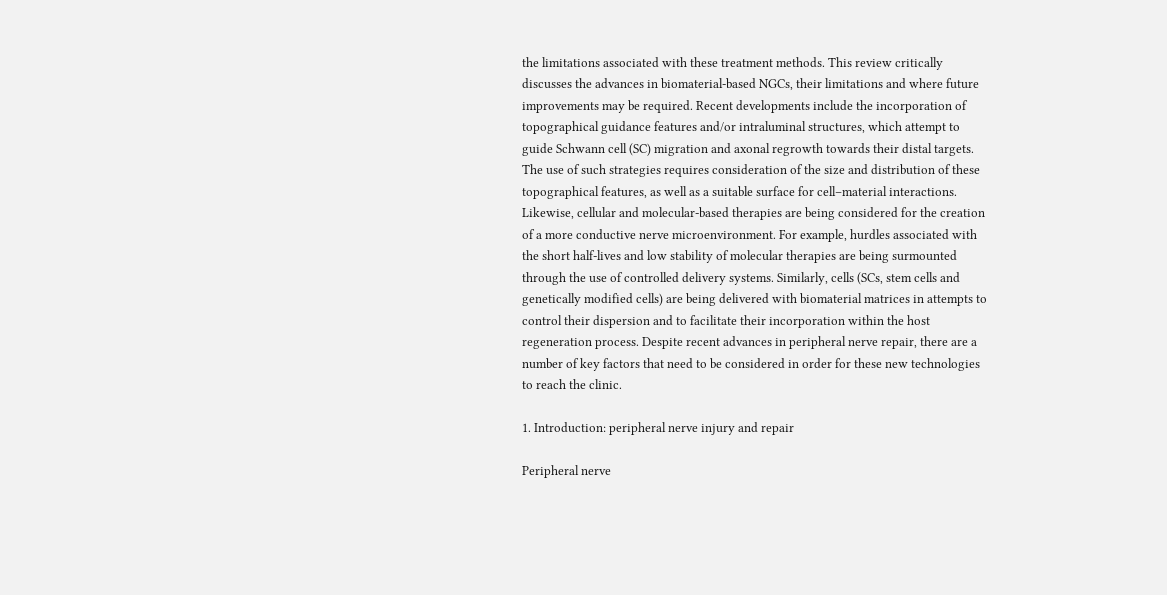the limitations associated with these treatment methods. This review critically discusses the advances in biomaterial-based NGCs, their limitations and where future improvements may be required. Recent developments include the incorporation of topographical guidance features and/or intraluminal structures, which attempt to guide Schwann cell (SC) migration and axonal regrowth towards their distal targets. The use of such strategies requires consideration of the size and distribution of these topographical features, as well as a suitable surface for cell–material interactions. Likewise, cellular and molecular-based therapies are being considered for the creation of a more conductive nerve microenvironment. For example, hurdles associated with the short half-lives and low stability of molecular therapies are being surmounted through the use of controlled delivery systems. Similarly, cells (SCs, stem cells and genetically modified cells) are being delivered with biomaterial matrices in attempts to control their dispersion and to facilitate their incorporation within the host regeneration process. Despite recent advances in peripheral nerve repair, there are a number of key factors that need to be considered in order for these new technologies to reach the clinic.

1. Introduction: peripheral nerve injury and repair

Peripheral nerve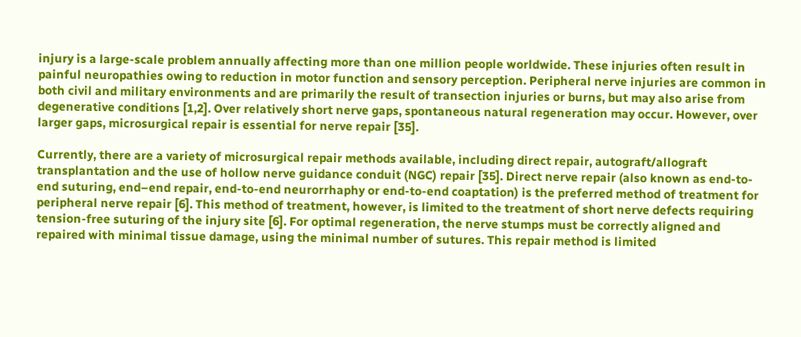injury is a large-scale problem annually affecting more than one million people worldwide. These injuries often result in painful neuropathies owing to reduction in motor function and sensory perception. Peripheral nerve injuries are common in both civil and military environments and are primarily the result of transection injuries or burns, but may also arise from degenerative conditions [1,2]. Over relatively short nerve gaps, spontaneous natural regeneration may occur. However, over larger gaps, microsurgical repair is essential for nerve repair [35].

Currently, there are a variety of microsurgical repair methods available, including direct repair, autograft/allograft transplantation and the use of hollow nerve guidance conduit (NGC) repair [35]. Direct nerve repair (also known as end-to-end suturing, end–end repair, end-to-end neurorrhaphy or end-to-end coaptation) is the preferred method of treatment for peripheral nerve repair [6]. This method of treatment, however, is limited to the treatment of short nerve defects requiring tension-free suturing of the injury site [6]. For optimal regeneration, the nerve stumps must be correctly aligned and repaired with minimal tissue damage, using the minimal number of sutures. This repair method is limited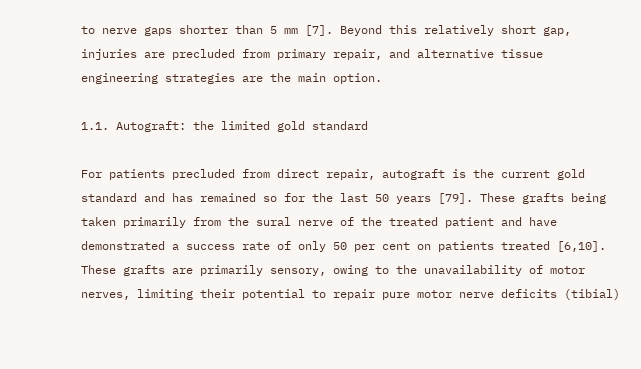to nerve gaps shorter than 5 mm [7]. Beyond this relatively short gap, injuries are precluded from primary repair, and alternative tissue engineering strategies are the main option.

1.1. Autograft: the limited gold standard

For patients precluded from direct repair, autograft is the current gold standard and has remained so for the last 50 years [79]. These grafts being taken primarily from the sural nerve of the treated patient and have demonstrated a success rate of only 50 per cent on patients treated [6,10]. These grafts are primarily sensory, owing to the unavailability of motor nerves, limiting their potential to repair pure motor nerve deficits (tibial)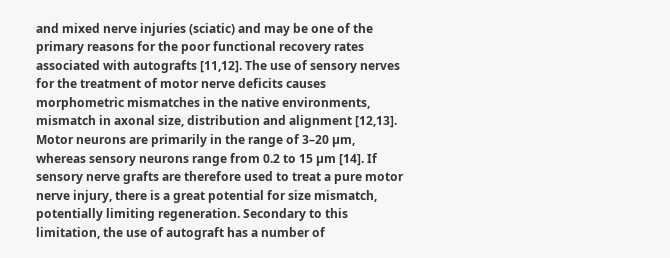and mixed nerve injuries (sciatic) and may be one of the primary reasons for the poor functional recovery rates associated with autografts [11,12]. The use of sensory nerves for the treatment of motor nerve deficits causes morphometric mismatches in the native environments, mismatch in axonal size, distribution and alignment [12,13]. Motor neurons are primarily in the range of 3–20 µm, whereas sensory neurons range from 0.2 to 15 µm [14]. If sensory nerve grafts are therefore used to treat a pure motor nerve injury, there is a great potential for size mismatch, potentially limiting regeneration. Secondary to this limitation, the use of autograft has a number of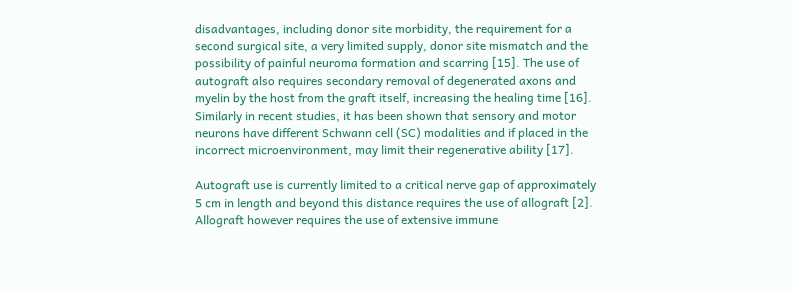disadvantages, including donor site morbidity, the requirement for a second surgical site, a very limited supply, donor site mismatch and the possibility of painful neuroma formation and scarring [15]. The use of autograft also requires secondary removal of degenerated axons and myelin by the host from the graft itself, increasing the healing time [16]. Similarly in recent studies, it has been shown that sensory and motor neurons have different Schwann cell (SC) modalities and if placed in the incorrect microenvironment, may limit their regenerative ability [17].

Autograft use is currently limited to a critical nerve gap of approximately 5 cm in length and beyond this distance requires the use of allograft [2]. Allograft however requires the use of extensive immune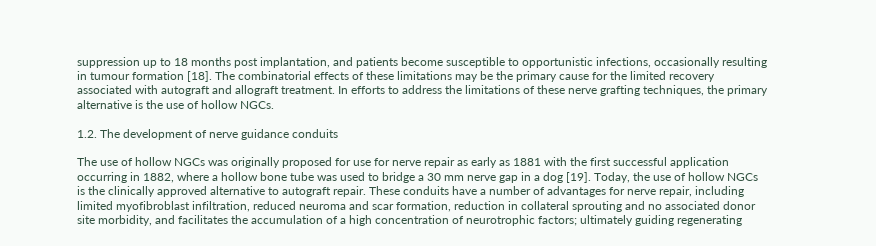suppression up to 18 months post implantation, and patients become susceptible to opportunistic infections, occasionally resulting in tumour formation [18]. The combinatorial effects of these limitations may be the primary cause for the limited recovery associated with autograft and allograft treatment. In efforts to address the limitations of these nerve grafting techniques, the primary alternative is the use of hollow NGCs.

1.2. The development of nerve guidance conduits

The use of hollow NGCs was originally proposed for use for nerve repair as early as 1881 with the first successful application occurring in 1882, where a hollow bone tube was used to bridge a 30 mm nerve gap in a dog [19]. Today, the use of hollow NGCs is the clinically approved alternative to autograft repair. These conduits have a number of advantages for nerve repair, including limited myofibroblast infiltration, reduced neuroma and scar formation, reduction in collateral sprouting and no associated donor site morbidity, and facilitates the accumulation of a high concentration of neurotrophic factors; ultimately guiding regenerating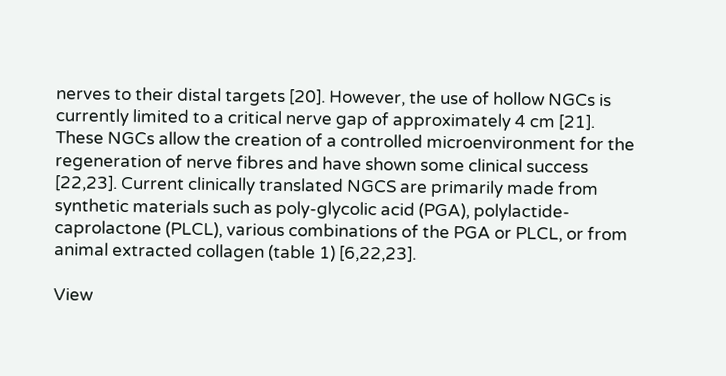nerves to their distal targets [20]. However, the use of hollow NGCs is currently limited to a critical nerve gap of approximately 4 cm [21]. These NGCs allow the creation of a controlled microenvironment for the regeneration of nerve fibres and have shown some clinical success [22,23]. Current clinically translated NGCS are primarily made from synthetic materials such as poly-glycolic acid (PGA), polylactide-caprolactone (PLCL), various combinations of the PGA or PLCL, or from animal extracted collagen (table 1) [6,22,23].

View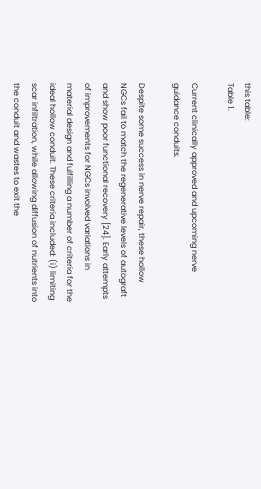this table:
Table 1.

Current clinically approved and upcoming nerve guidance conduits.

Despite some success in nerve repair, these hollow NGCs fail to match the regenerative levels of autograft and show poor functional recovery [24]. Early attempts of improvements for NGCs involved variations in material design and fulfilling a number of criteria for the ideal hollow conduit. These criteria included: (i) limiting scar infiltration, while allowing diffusion of nutrients into the conduit and wastes to exit the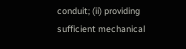conduit; (ii) providing sufficient mechanical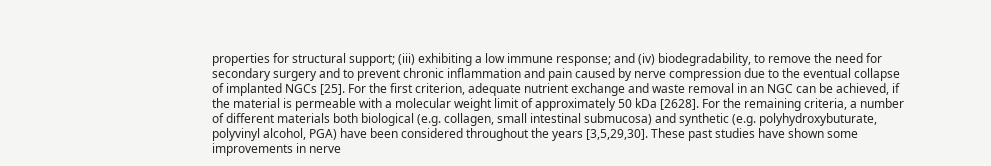properties for structural support; (iii) exhibiting a low immune response; and (iv) biodegradability, to remove the need for secondary surgery and to prevent chronic inflammation and pain caused by nerve compression due to the eventual collapse of implanted NGCs [25]. For the first criterion, adequate nutrient exchange and waste removal in an NGC can be achieved, if the material is permeable with a molecular weight limit of approximately 50 kDa [2628]. For the remaining criteria, a number of different materials both biological (e.g. collagen, small intestinal submucosa) and synthetic (e.g. polyhydroxybuturate, polyvinyl alcohol, PGA) have been considered throughout the years [3,5,29,30]. These past studies have shown some improvements in nerve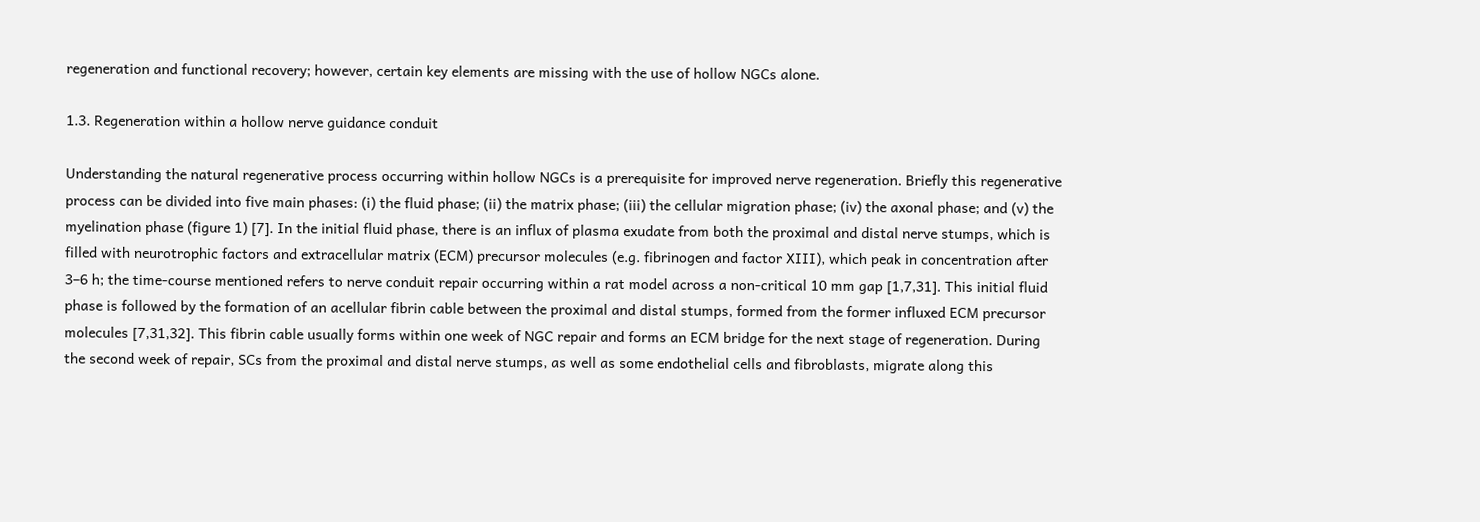regeneration and functional recovery; however, certain key elements are missing with the use of hollow NGCs alone.

1.3. Regeneration within a hollow nerve guidance conduit

Understanding the natural regenerative process occurring within hollow NGCs is a prerequisite for improved nerve regeneration. Briefly this regenerative process can be divided into five main phases: (i) the fluid phase; (ii) the matrix phase; (iii) the cellular migration phase; (iv) the axonal phase; and (v) the myelination phase (figure 1) [7]. In the initial fluid phase, there is an influx of plasma exudate from both the proximal and distal nerve stumps, which is filled with neurotrophic factors and extracellular matrix (ECM) precursor molecules (e.g. fibrinogen and factor XIII), which peak in concentration after 3–6 h; the time-course mentioned refers to nerve conduit repair occurring within a rat model across a non-critical 10 mm gap [1,7,31]. This initial fluid phase is followed by the formation of an acellular fibrin cable between the proximal and distal stumps, formed from the former influxed ECM precursor molecules [7,31,32]. This fibrin cable usually forms within one week of NGC repair and forms an ECM bridge for the next stage of regeneration. During the second week of repair, SCs from the proximal and distal nerve stumps, as well as some endothelial cells and fibroblasts, migrate along this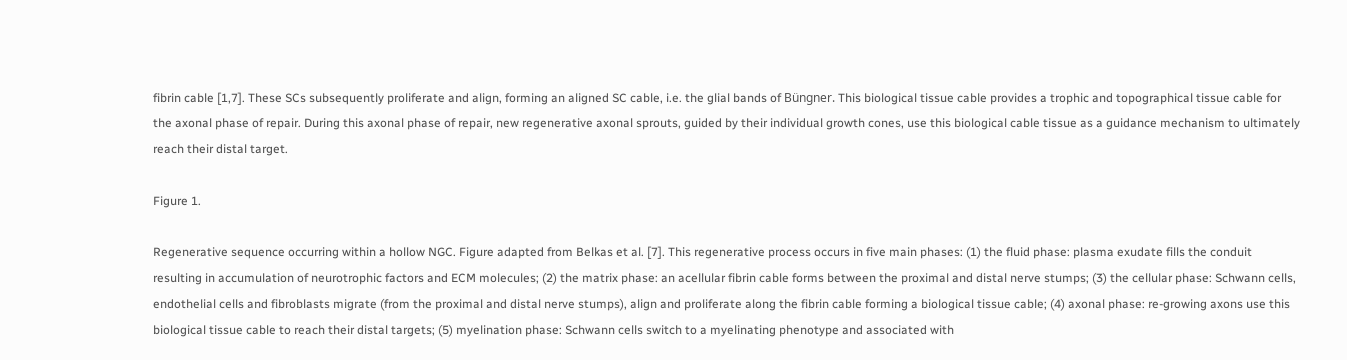fibrin cable [1,7]. These SCs subsequently proliferate and align, forming an aligned SC cable, i.e. the glial bands of Büngner. This biological tissue cable provides a trophic and topographical tissue cable for the axonal phase of repair. During this axonal phase of repair, new regenerative axonal sprouts, guided by their individual growth cones, use this biological cable tissue as a guidance mechanism to ultimately reach their distal target.

Figure 1.

Regenerative sequence occurring within a hollow NGC. Figure adapted from Belkas et al. [7]. This regenerative process occurs in five main phases: (1) the fluid phase: plasma exudate fills the conduit resulting in accumulation of neurotrophic factors and ECM molecules; (2) the matrix phase: an acellular fibrin cable forms between the proximal and distal nerve stumps; (3) the cellular phase: Schwann cells, endothelial cells and fibroblasts migrate (from the proximal and distal nerve stumps), align and proliferate along the fibrin cable forming a biological tissue cable; (4) axonal phase: re-growing axons use this biological tissue cable to reach their distal targets; (5) myelination phase: Schwann cells switch to a myelinating phenotype and associated with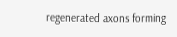regenerated axons forming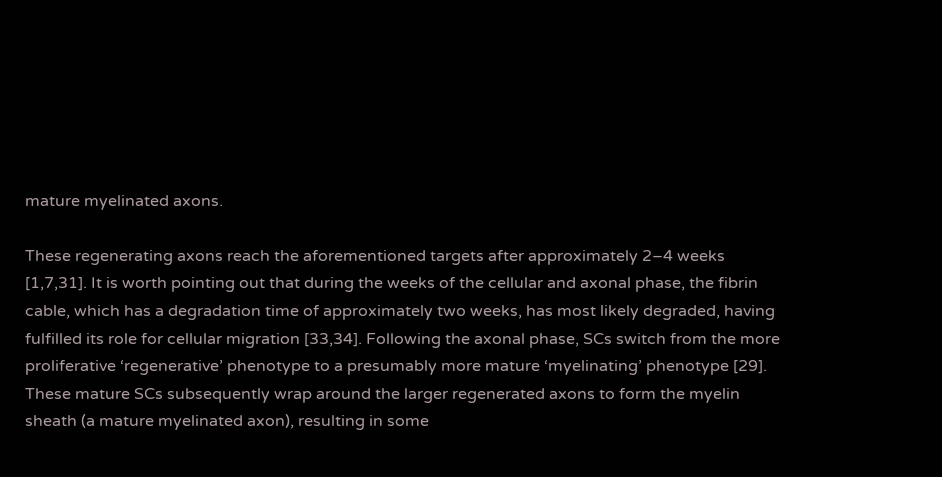mature myelinated axons.

These regenerating axons reach the aforementioned targets after approximately 2–4 weeks [1,7,31]. It is worth pointing out that during the weeks of the cellular and axonal phase, the fibrin cable, which has a degradation time of approximately two weeks, has most likely degraded, having fulfilled its role for cellular migration [33,34]. Following the axonal phase, SCs switch from the more proliferative ‘regenerative’ phenotype to a presumably more mature ‘myelinating’ phenotype [29]. These mature SCs subsequently wrap around the larger regenerated axons to form the myelin sheath (a mature myelinated axon), resulting in some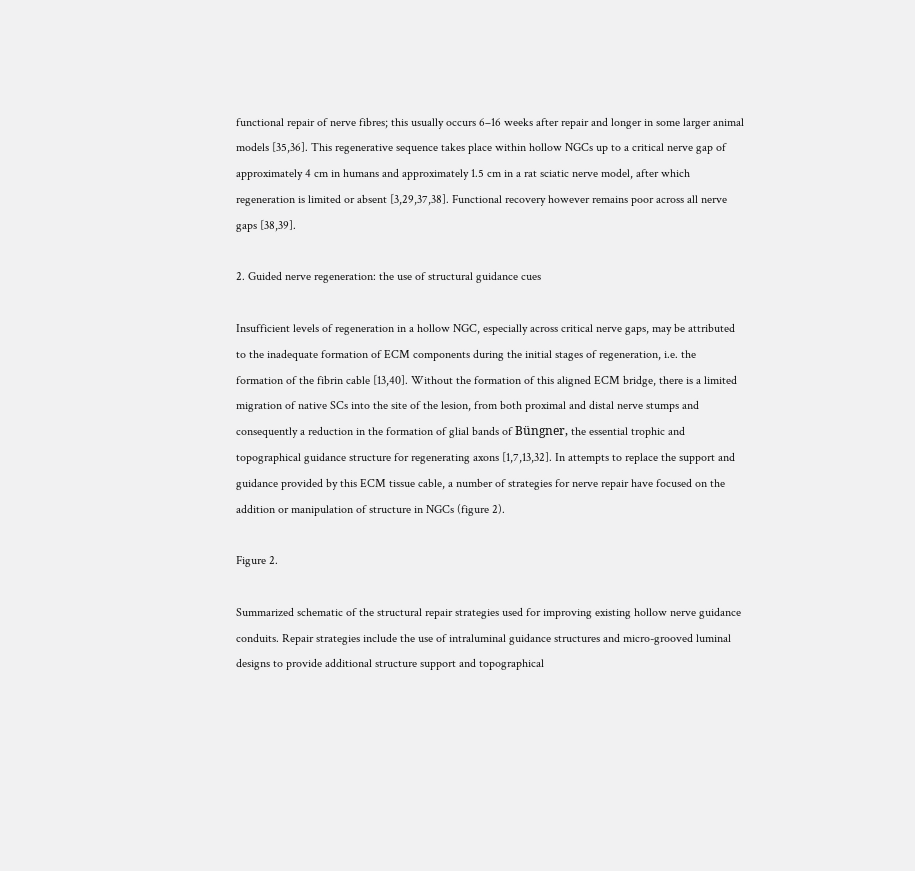functional repair of nerve fibres; this usually occurs 6–16 weeks after repair and longer in some larger animal models [35,36]. This regenerative sequence takes place within hollow NGCs up to a critical nerve gap of approximately 4 cm in humans and approximately 1.5 cm in a rat sciatic nerve model, after which regeneration is limited or absent [3,29,37,38]. Functional recovery however remains poor across all nerve gaps [38,39].

2. Guided nerve regeneration: the use of structural guidance cues

Insufficient levels of regeneration in a hollow NGC, especially across critical nerve gaps, may be attributed to the inadequate formation of ECM components during the initial stages of regeneration, i.e. the formation of the fibrin cable [13,40]. Without the formation of this aligned ECM bridge, there is a limited migration of native SCs into the site of the lesion, from both proximal and distal nerve stumps and consequently a reduction in the formation of glial bands of Büngner, the essential trophic and topographical guidance structure for regenerating axons [1,7,13,32]. In attempts to replace the support and guidance provided by this ECM tissue cable, a number of strategies for nerve repair have focused on the addition or manipulation of structure in NGCs (figure 2).

Figure 2.

Summarized schematic of the structural repair strategies used for improving existing hollow nerve guidance conduits. Repair strategies include the use of intraluminal guidance structures and micro-grooved luminal designs to provide additional structure support and topographical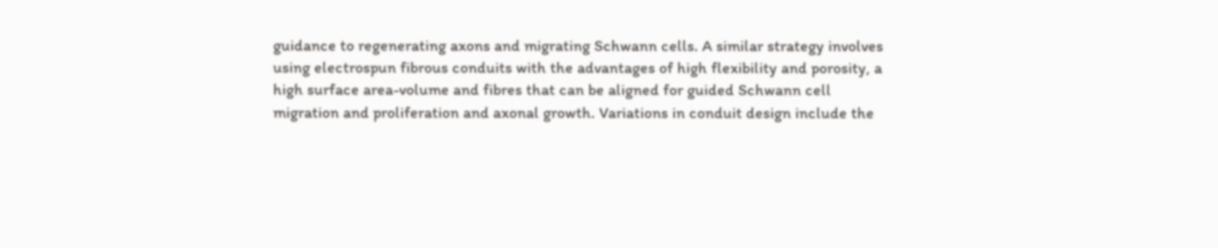guidance to regenerating axons and migrating Schwann cells. A similar strategy involves using electrospun fibrous conduits with the advantages of high flexibility and porosity, a high surface area-volume and fibres that can be aligned for guided Schwann cell migration and proliferation and axonal growth. Variations in conduit design include the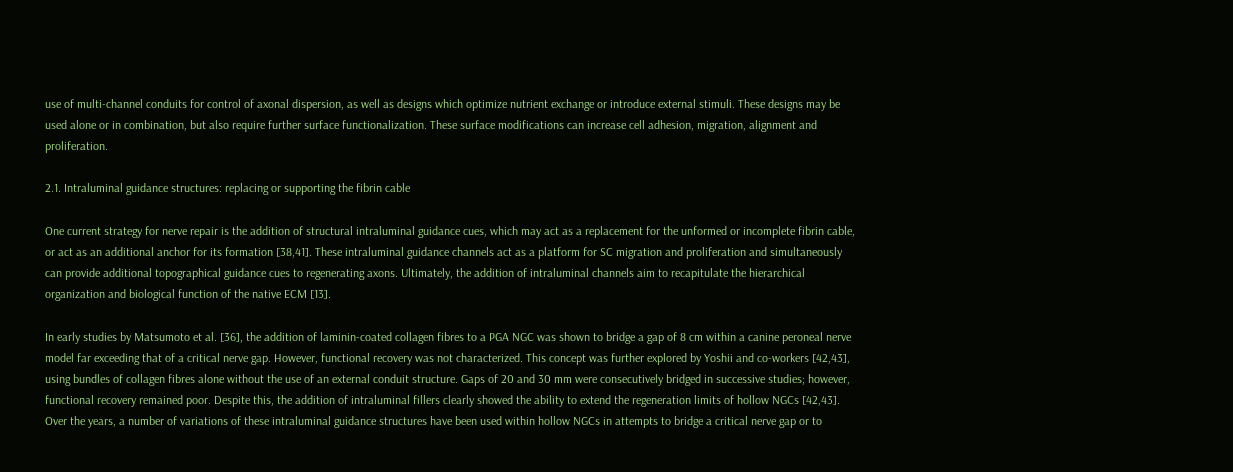use of multi-channel conduits for control of axonal dispersion, as well as designs which optimize nutrient exchange or introduce external stimuli. These designs may be used alone or in combination, but also require further surface functionalization. These surface modifications can increase cell adhesion, migration, alignment and proliferation.

2.1. Intraluminal guidance structures: replacing or supporting the fibrin cable

One current strategy for nerve repair is the addition of structural intraluminal guidance cues, which may act as a replacement for the unformed or incomplete fibrin cable, or act as an additional anchor for its formation [38,41]. These intraluminal guidance channels act as a platform for SC migration and proliferation and simultaneously can provide additional topographical guidance cues to regenerating axons. Ultimately, the addition of intraluminal channels aim to recapitulate the hierarchical organization and biological function of the native ECM [13].

In early studies by Matsumoto et al. [36], the addition of laminin-coated collagen fibres to a PGA NGC was shown to bridge a gap of 8 cm within a canine peroneal nerve model far exceeding that of a critical nerve gap. However, functional recovery was not characterized. This concept was further explored by Yoshii and co-workers [42,43], using bundles of collagen fibres alone without the use of an external conduit structure. Gaps of 20 and 30 mm were consecutively bridged in successive studies; however, functional recovery remained poor. Despite this, the addition of intraluminal fillers clearly showed the ability to extend the regeneration limits of hollow NGCs [42,43]. Over the years, a number of variations of these intraluminal guidance structures have been used within hollow NGCs in attempts to bridge a critical nerve gap or to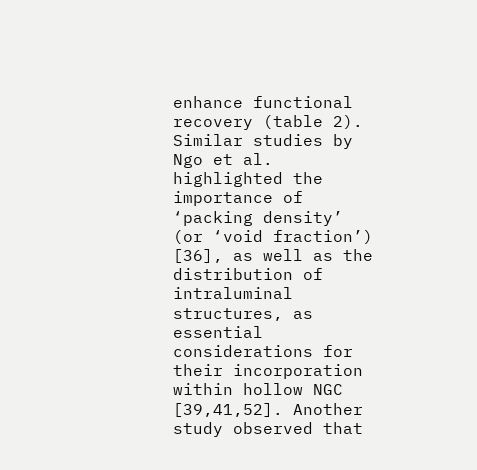enhance functional recovery (table 2). Similar studies by Ngo et al. highlighted the importance of ‘packing density’ (or ‘void fraction’) [36], as well as the distribution of intraluminal structures, as essential considerations for their incorporation within hollow NGC [39,41,52]. Another study observed that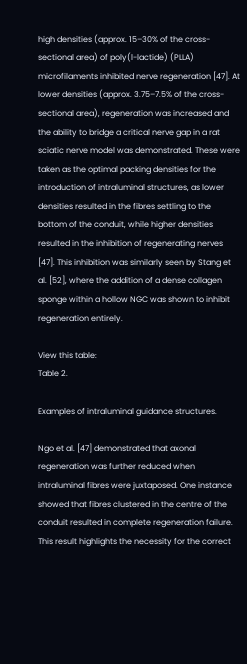high densities (approx. 15–30% of the cross-sectional area) of poly(l-lactide) (PLLA) microfilaments inhibited nerve regeneration [47]. At lower densities (approx. 3.75–7.5% of the cross-sectional area), regeneration was increased and the ability to bridge a critical nerve gap in a rat sciatic nerve model was demonstrated. These were taken as the optimal packing densities for the introduction of intraluminal structures, as lower densities resulted in the fibres settling to the bottom of the conduit, while higher densities resulted in the inhibition of regenerating nerves [47]. This inhibition was similarly seen by Stang et al. [52], where the addition of a dense collagen sponge within a hollow NGC was shown to inhibit regeneration entirely.

View this table:
Table 2.

Examples of intraluminal guidance structures.

Ngo et al. [47] demonstrated that axonal regeneration was further reduced when intraluminal fibres were juxtaposed. One instance showed that fibres clustered in the centre of the conduit resulted in complete regeneration failure. This result highlights the necessity for the correct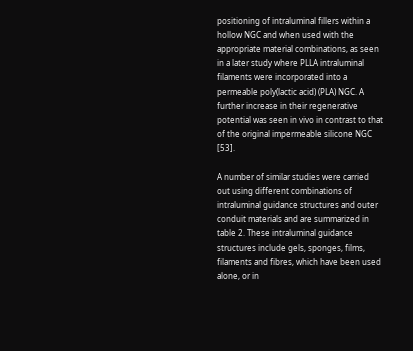positioning of intraluminal fillers within a hollow NGC and when used with the appropriate material combinations, as seen in a later study where PLLA intraluminal filaments were incorporated into a permeable poly(lactic acid) (PLA) NGC. A further increase in their regenerative potential was seen in vivo in contrast to that of the original impermeable silicone NGC [53].

A number of similar studies were carried out using different combinations of intraluminal guidance structures and outer conduit materials and are summarized in table 2. These intraluminal guidance structures include gels, sponges, films, filaments and fibres, which have been used alone, or in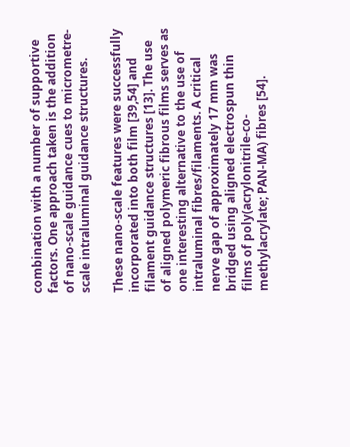combination with a number of supportive factors. One approach taken is the addition of nano-scale guidance cues to micrometre-scale intraluminal guidance structures.

These nano-scale features were successfully incorporated into both film [39,54] and filament guidance structures [13]. The use of aligned polymeric fibrous films serves as one interesting alternative to the use of intraluminal fibres/filaments. A critical nerve gap of approximately 17 mm was bridged using aligned electrospun thin films of poly(acrylonitrile-co-methylacrylate; PAN-MA) fibres [54].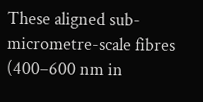These aligned sub-micrometre-scale fibres (400–600 nm in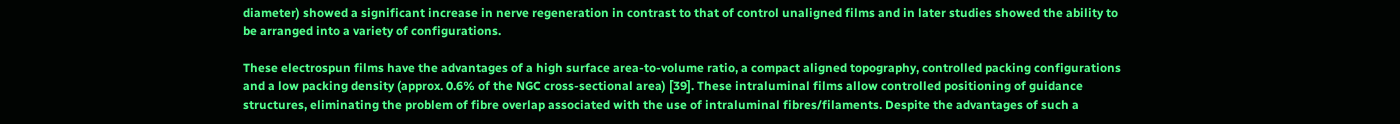diameter) showed a significant increase in nerve regeneration in contrast to that of control unaligned films and in later studies showed the ability to be arranged into a variety of configurations.

These electrospun films have the advantages of a high surface area-to-volume ratio, a compact aligned topography, controlled packing configurations and a low packing density (approx. 0.6% of the NGC cross-sectional area) [39]. These intraluminal films allow controlled positioning of guidance structures, eliminating the problem of fibre overlap associated with the use of intraluminal fibres/filaments. Despite the advantages of such a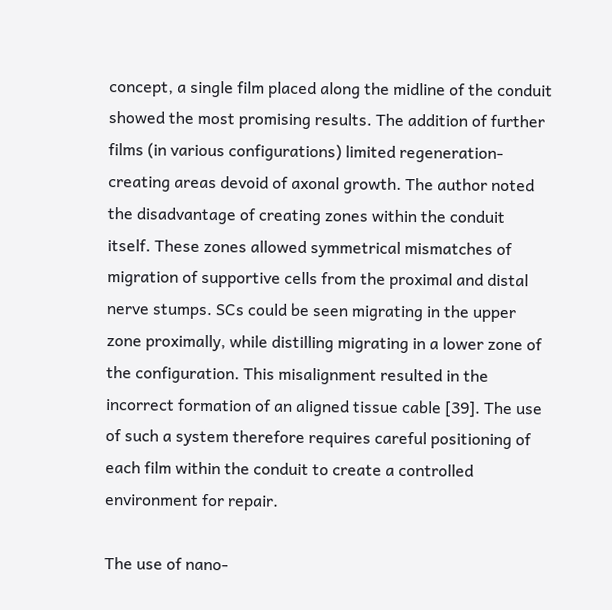concept, a single film placed along the midline of the conduit showed the most promising results. The addition of further films (in various configurations) limited regeneration-creating areas devoid of axonal growth. The author noted the disadvantage of creating zones within the conduit itself. These zones allowed symmetrical mismatches of migration of supportive cells from the proximal and distal nerve stumps. SCs could be seen migrating in the upper zone proximally, while distilling migrating in a lower zone of the configuration. This misalignment resulted in the incorrect formation of an aligned tissue cable [39]. The use of such a system therefore requires careful positioning of each film within the conduit to create a controlled environment for repair.

The use of nano-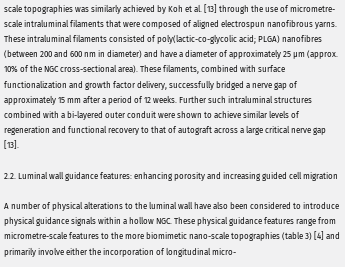scale topographies was similarly achieved by Koh et al. [13] through the use of micrometre-scale intraluminal filaments that were composed of aligned electrospun nanofibrous yarns. These intraluminal filaments consisted of poly(lactic-co-glycolic acid; PLGA) nanofibres (between 200 and 600 nm in diameter) and have a diameter of approximately 25 µm (approx. 10% of the NGC cross-sectional area). These filaments, combined with surface functionalization and growth factor delivery, successfully bridged a nerve gap of approximately 15 mm after a period of 12 weeks. Further such intraluminal structures combined with a bi-layered outer conduit were shown to achieve similar levels of regeneration and functional recovery to that of autograft across a large critical nerve gap [13].

2.2. Luminal wall guidance features: enhancing porosity and increasing guided cell migration

A number of physical alterations to the luminal wall have also been considered to introduce physical guidance signals within a hollow NGC. These physical guidance features range from micrometre-scale features to the more biomimetic nano-scale topographies (table 3) [4] and primarily involve either the incorporation of longitudinal micro-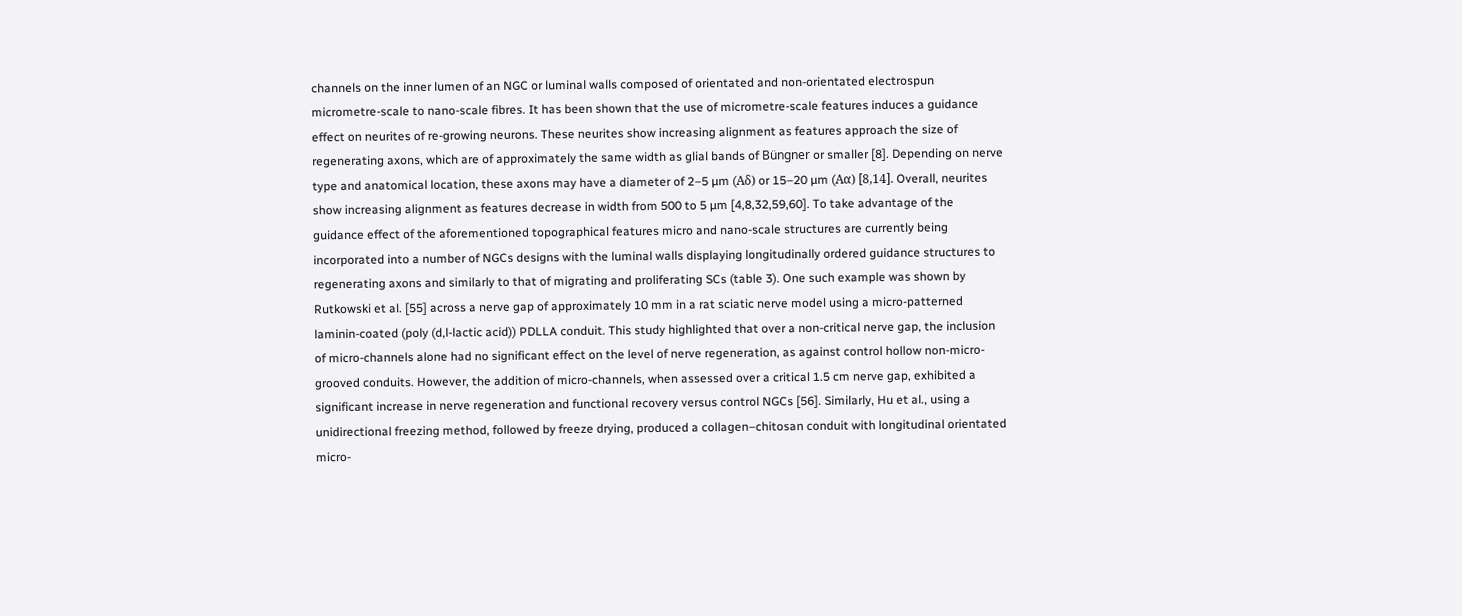channels on the inner lumen of an NGC or luminal walls composed of orientated and non-orientated electrospun micrometre-scale to nano-scale fibres. It has been shown that the use of micrometre-scale features induces a guidance effect on neurites of re-growing neurons. These neurites show increasing alignment as features approach the size of regenerating axons, which are of approximately the same width as glial bands of Büngner or smaller [8]. Depending on nerve type and anatomical location, these axons may have a diameter of 2–5 µm (Aδ) or 15–20 µm (Aα) [8,14]. Overall, neurites show increasing alignment as features decrease in width from 500 to 5 µm [4,8,32,59,60]. To take advantage of the guidance effect of the aforementioned topographical features micro and nano-scale structures are currently being incorporated into a number of NGCs designs with the luminal walls displaying longitudinally ordered guidance structures to regenerating axons and similarly to that of migrating and proliferating SCs (table 3). One such example was shown by Rutkowski et al. [55] across a nerve gap of approximately 10 mm in a rat sciatic nerve model using a micro-patterned laminin-coated (poly (d,l-lactic acid)) PDLLA conduit. This study highlighted that over a non-critical nerve gap, the inclusion of micro-channels alone had no significant effect on the level of nerve regeneration, as against control hollow non-micro-grooved conduits. However, the addition of micro-channels, when assessed over a critical 1.5 cm nerve gap, exhibited a significant increase in nerve regeneration and functional recovery versus control NGCs [56]. Similarly, Hu et al., using a unidirectional freezing method, followed by freeze drying, produced a collagen–chitosan conduit with longitudinal orientated micro-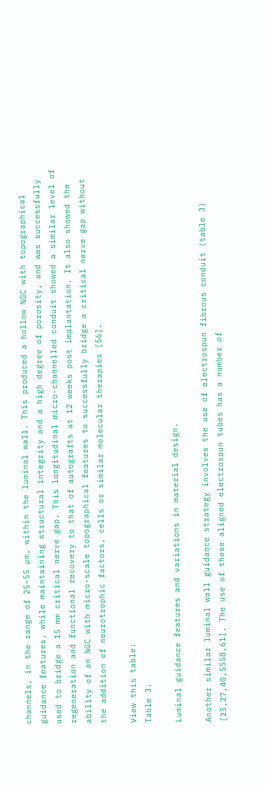channels, in the range of 25–55 µm, within the luminal wall. This produced a hollow NGC with topographical guidance features, while maintaining structural integrity and a high degree of porosity, and was successfully used to bridge a 15 mm critical nerve gap. This longitudinal micro-channelled conduit showed a similar level of regeneration and functional recovery to that of autografts at 12 weeks post implantation. It also showed the ability of an NGC with micro-scale topographical features to successfully bridge a critical nerve gap without the addition of neurotrophic factors, cells or similar molecular therapies [56].

View this table:
Table 3.

Luminal guidance features and variations in material design.

Another similar luminal wall guidance strategy involves the use of electrospun fibrous conduit (table 3) [25,27,40,5558,61]. The use of these aligned electrospun tubes has a number of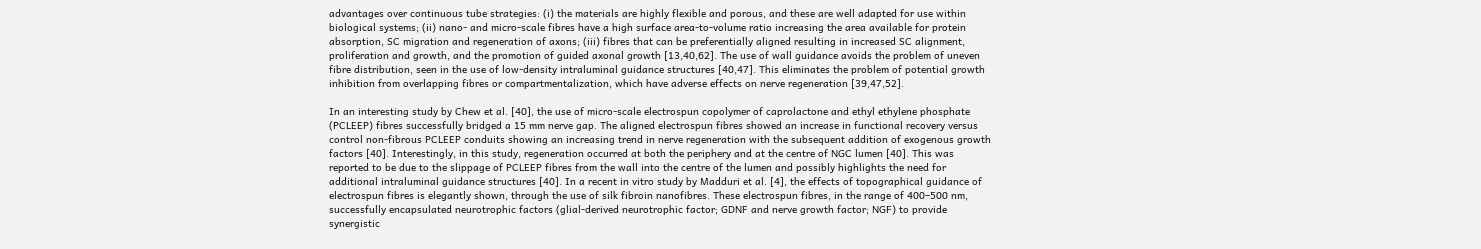advantages over continuous tube strategies: (i) the materials are highly flexible and porous, and these are well adapted for use within biological systems; (ii) nano- and micro-scale fibres have a high surface area-to-volume ratio increasing the area available for protein absorption, SC migration and regeneration of axons; (iii) fibres that can be preferentially aligned resulting in increased SC alignment, proliferation and growth, and the promotion of guided axonal growth [13,40,62]. The use of wall guidance avoids the problem of uneven fibre distribution, seen in the use of low-density intraluminal guidance structures [40,47]. This eliminates the problem of potential growth inhibition from overlapping fibres or compartmentalization, which have adverse effects on nerve regeneration [39,47,52].

In an interesting study by Chew et al. [40], the use of micro-scale electrospun copolymer of caprolactone and ethyl ethylene phosphate (PCLEEP) fibres successfully bridged a 15 mm nerve gap. The aligned electrospun fibres showed an increase in functional recovery versus control non-fibrous PCLEEP conduits showing an increasing trend in nerve regeneration with the subsequent addition of exogenous growth factors [40]. Interestingly, in this study, regeneration occurred at both the periphery and at the centre of NGC lumen [40]. This was reported to be due to the slippage of PCLEEP fibres from the wall into the centre of the lumen and possibly highlights the need for additional intraluminal guidance structures [40]. In a recent in vitro study by Madduri et al. [4], the effects of topographical guidance of electrospun fibres is elegantly shown, through the use of silk fibroin nanofibres. These electrospun fibres, in the range of 400–500 nm, successfully encapsulated neurotrophic factors (glial-derived neurotrophic factor; GDNF and nerve growth factor; NGF) to provide synergistic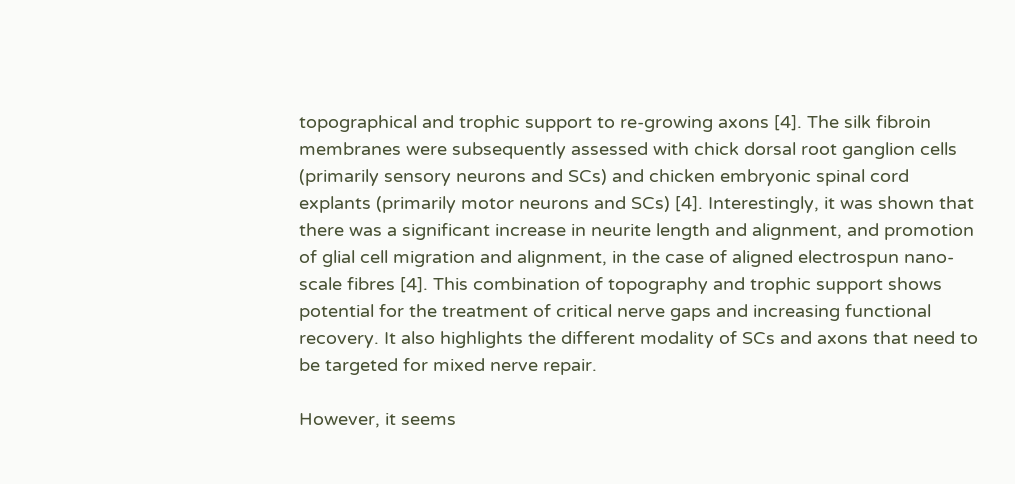topographical and trophic support to re-growing axons [4]. The silk fibroin membranes were subsequently assessed with chick dorsal root ganglion cells (primarily sensory neurons and SCs) and chicken embryonic spinal cord explants (primarily motor neurons and SCs) [4]. Interestingly, it was shown that there was a significant increase in neurite length and alignment, and promotion of glial cell migration and alignment, in the case of aligned electrospun nano-scale fibres [4]. This combination of topography and trophic support shows potential for the treatment of critical nerve gaps and increasing functional recovery. It also highlights the different modality of SCs and axons that need to be targeted for mixed nerve repair.

However, it seems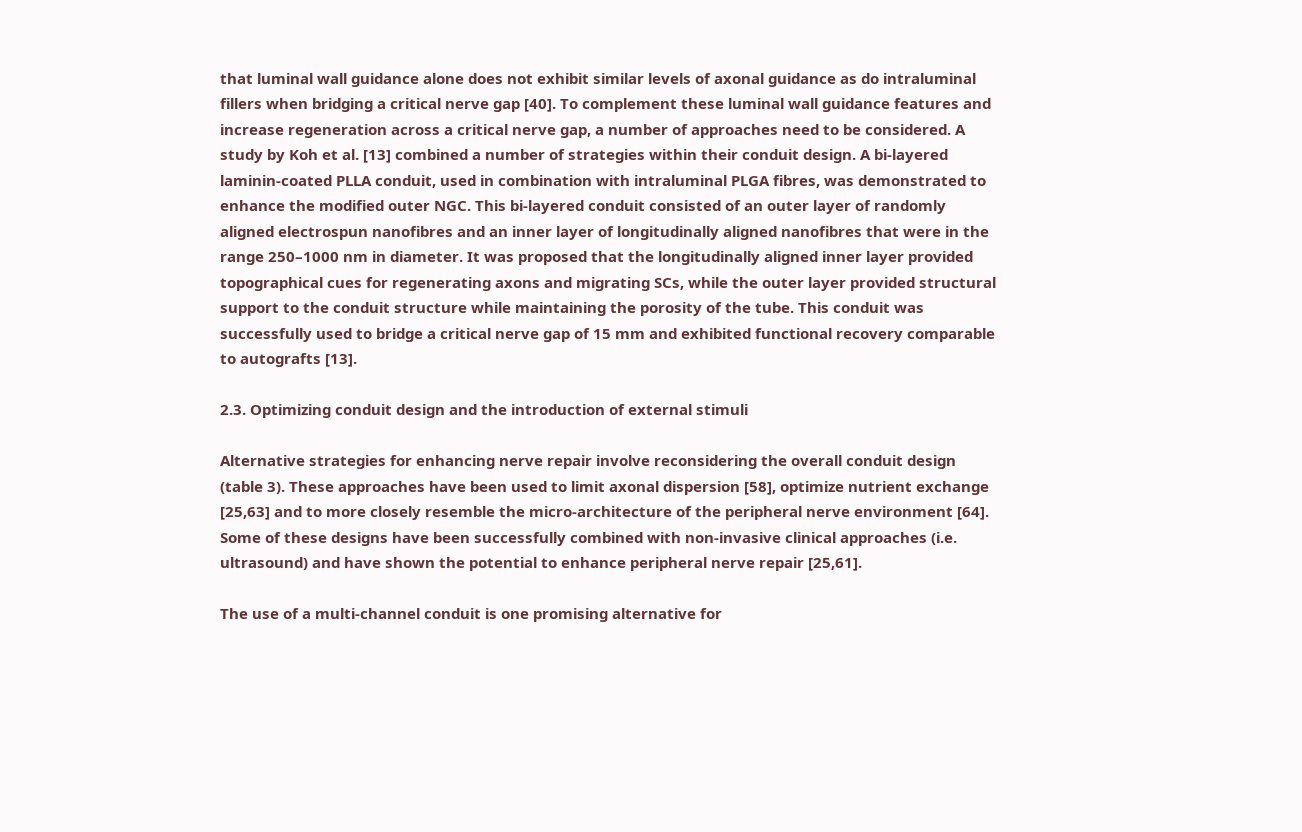that luminal wall guidance alone does not exhibit similar levels of axonal guidance as do intraluminal fillers when bridging a critical nerve gap [40]. To complement these luminal wall guidance features and increase regeneration across a critical nerve gap, a number of approaches need to be considered. A study by Koh et al. [13] combined a number of strategies within their conduit design. A bi-layered laminin-coated PLLA conduit, used in combination with intraluminal PLGA fibres, was demonstrated to enhance the modified outer NGC. This bi-layered conduit consisted of an outer layer of randomly aligned electrospun nanofibres and an inner layer of longitudinally aligned nanofibres that were in the range 250–1000 nm in diameter. It was proposed that the longitudinally aligned inner layer provided topographical cues for regenerating axons and migrating SCs, while the outer layer provided structural support to the conduit structure while maintaining the porosity of the tube. This conduit was successfully used to bridge a critical nerve gap of 15 mm and exhibited functional recovery comparable to autografts [13].

2.3. Optimizing conduit design and the introduction of external stimuli

Alternative strategies for enhancing nerve repair involve reconsidering the overall conduit design (table 3). These approaches have been used to limit axonal dispersion [58], optimize nutrient exchange [25,63] and to more closely resemble the micro-architecture of the peripheral nerve environment [64]. Some of these designs have been successfully combined with non-invasive clinical approaches (i.e. ultrasound) and have shown the potential to enhance peripheral nerve repair [25,61].

The use of a multi-channel conduit is one promising alternative for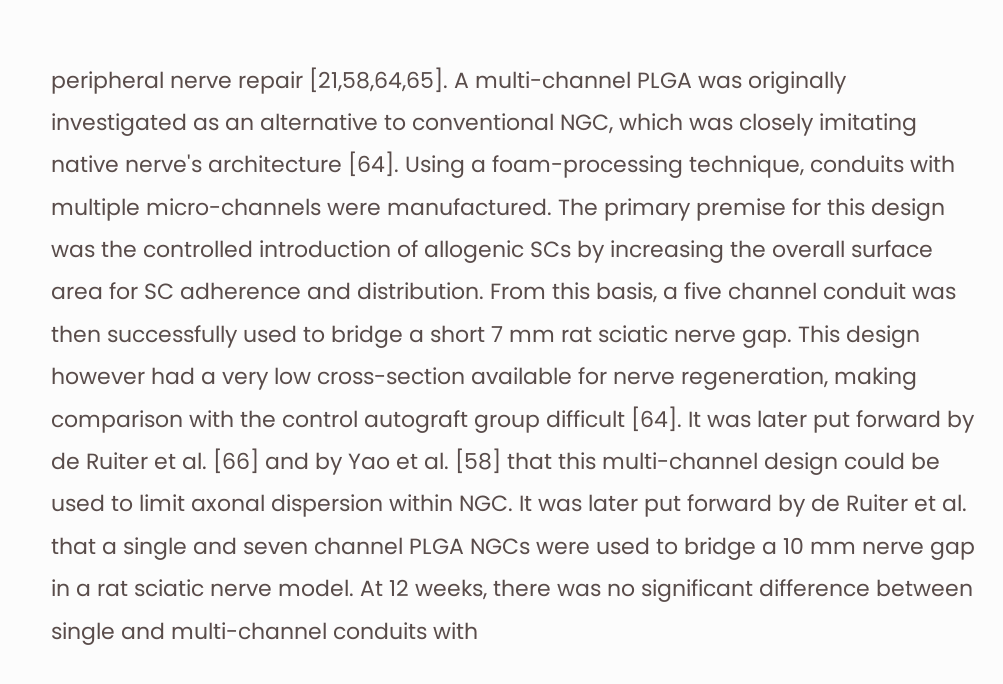peripheral nerve repair [21,58,64,65]. A multi-channel PLGA was originally investigated as an alternative to conventional NGC, which was closely imitating native nerve's architecture [64]. Using a foam-processing technique, conduits with multiple micro-channels were manufactured. The primary premise for this design was the controlled introduction of allogenic SCs by increasing the overall surface area for SC adherence and distribution. From this basis, a five channel conduit was then successfully used to bridge a short 7 mm rat sciatic nerve gap. This design however had a very low cross-section available for nerve regeneration, making comparison with the control autograft group difficult [64]. It was later put forward by de Ruiter et al. [66] and by Yao et al. [58] that this multi-channel design could be used to limit axonal dispersion within NGC. It was later put forward by de Ruiter et al. that a single and seven channel PLGA NGCs were used to bridge a 10 mm nerve gap in a rat sciatic nerve model. At 12 weeks, there was no significant difference between single and multi-channel conduits with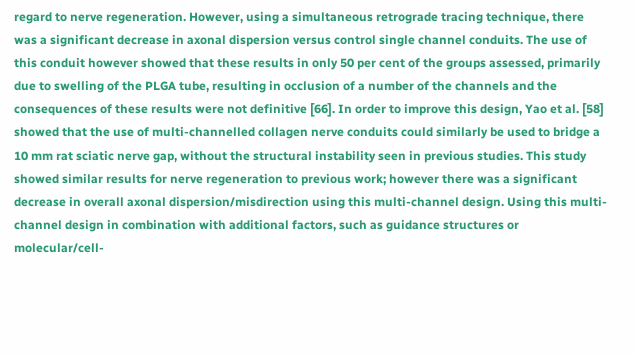regard to nerve regeneration. However, using a simultaneous retrograde tracing technique, there was a significant decrease in axonal dispersion versus control single channel conduits. The use of this conduit however showed that these results in only 50 per cent of the groups assessed, primarily due to swelling of the PLGA tube, resulting in occlusion of a number of the channels and the consequences of these results were not definitive [66]. In order to improve this design, Yao et al. [58] showed that the use of multi-channelled collagen nerve conduits could similarly be used to bridge a 10 mm rat sciatic nerve gap, without the structural instability seen in previous studies. This study showed similar results for nerve regeneration to previous work; however there was a significant decrease in overall axonal dispersion/misdirection using this multi-channel design. Using this multi-channel design in combination with additional factors, such as guidance structures or molecular/cell-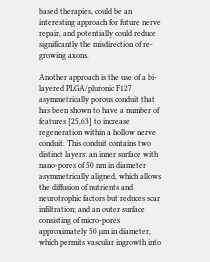based therapies, could be an interesting approach for future nerve repair, and potentially could reduce significantly the misdirection of re-growing axons.

Another approach is the use of a bi-layered PLGA/pluronic F127 asymmetrically porous conduit that has been shown to have a number of features [25,63] to increase regeneration within a hollow nerve conduit. This conduit contains two distinct layers: an inner surface with nano-pores of 50 nm in diameter asymmetrically aligned, which allows the diffusion of nutrients and neurotrophic factors but reduces scar infiltration; and an outer surface consisting of micro-pores approximately 50 µm in diameter, which permits vascular ingrowth into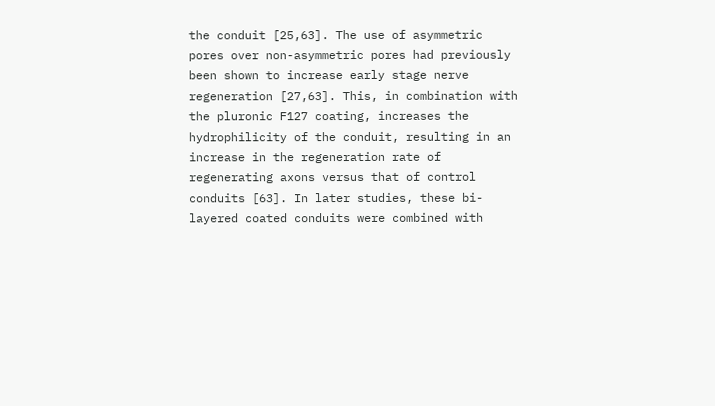the conduit [25,63]. The use of asymmetric pores over non-asymmetric pores had previously been shown to increase early stage nerve regeneration [27,63]. This, in combination with the pluronic F127 coating, increases the hydrophilicity of the conduit, resulting in an increase in the regeneration rate of regenerating axons versus that of control conduits [63]. In later studies, these bi-layered coated conduits were combined with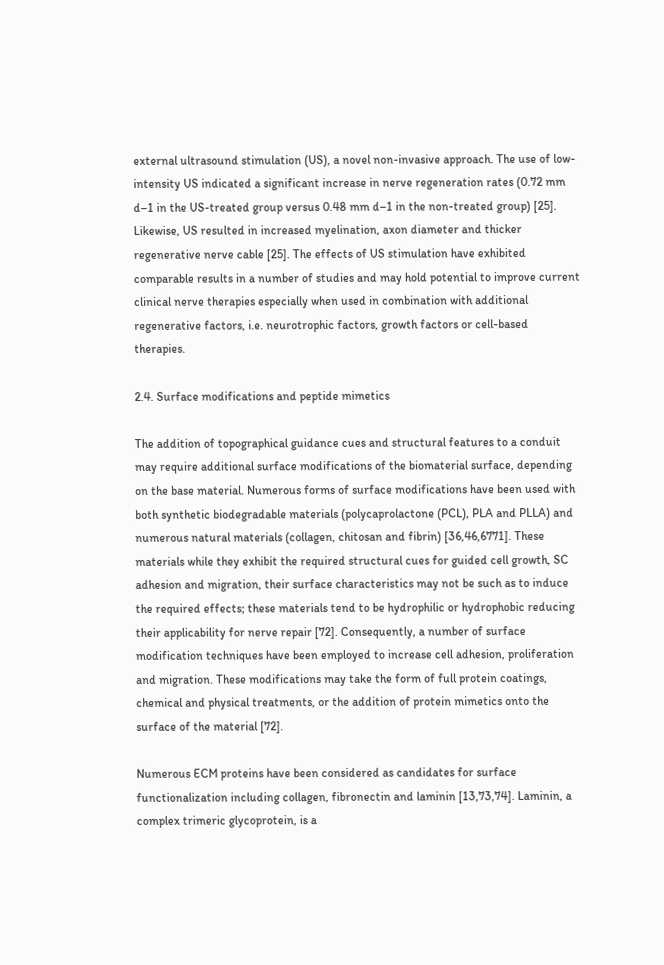external ultrasound stimulation (US), a novel non-invasive approach. The use of low-intensity US indicated a significant increase in nerve regeneration rates (0.72 mm d–1 in the US-treated group versus 0.48 mm d–1 in the non-treated group) [25]. Likewise, US resulted in increased myelination, axon diameter and thicker regenerative nerve cable [25]. The effects of US stimulation have exhibited comparable results in a number of studies and may hold potential to improve current clinical nerve therapies especially when used in combination with additional regenerative factors, i.e. neurotrophic factors, growth factors or cell-based therapies.

2.4. Surface modifications and peptide mimetics

The addition of topographical guidance cues and structural features to a conduit may require additional surface modifications of the biomaterial surface, depending on the base material. Numerous forms of surface modifications have been used with both synthetic biodegradable materials (polycaprolactone (PCL), PLA and PLLA) and numerous natural materials (collagen, chitosan and fibrin) [36,46,6771]. These materials while they exhibit the required structural cues for guided cell growth, SC adhesion and migration, their surface characteristics may not be such as to induce the required effects; these materials tend to be hydrophilic or hydrophobic reducing their applicability for nerve repair [72]. Consequently, a number of surface modification techniques have been employed to increase cell adhesion, proliferation and migration. These modifications may take the form of full protein coatings, chemical and physical treatments, or the addition of protein mimetics onto the surface of the material [72].

Numerous ECM proteins have been considered as candidates for surface functionalization including collagen, fibronectin and laminin [13,73,74]. Laminin, a complex trimeric glycoprotein, is a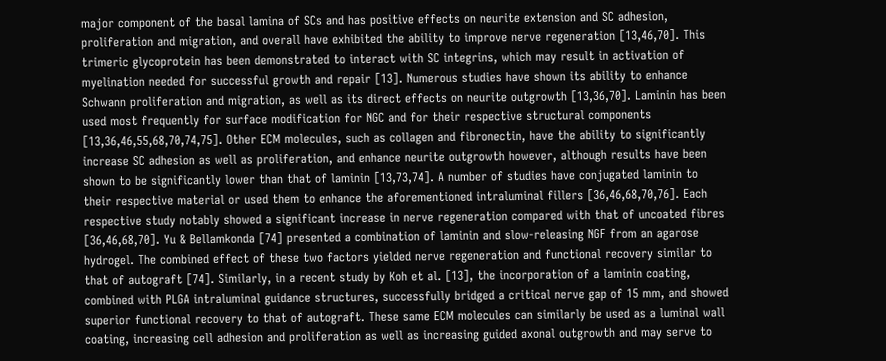major component of the basal lamina of SCs and has positive effects on neurite extension and SC adhesion, proliferation and migration, and overall have exhibited the ability to improve nerve regeneration [13,46,70]. This trimeric glycoprotein has been demonstrated to interact with SC integrins, which may result in activation of myelination needed for successful growth and repair [13]. Numerous studies have shown its ability to enhance Schwann proliferation and migration, as well as its direct effects on neurite outgrowth [13,36,70]. Laminin has been used most frequently for surface modification for NGC and for their respective structural components [13,36,46,55,68,70,74,75]. Other ECM molecules, such as collagen and fibronectin, have the ability to significantly increase SC adhesion as well as proliferation, and enhance neurite outgrowth however, although results have been shown to be significantly lower than that of laminin [13,73,74]. A number of studies have conjugated laminin to their respective material or used them to enhance the aforementioned intraluminal fillers [36,46,68,70,76]. Each respective study notably showed a significant increase in nerve regeneration compared with that of uncoated fibres [36,46,68,70]. Yu & Bellamkonda [74] presented a combination of laminin and slow-releasing NGF from an agarose hydrogel. The combined effect of these two factors yielded nerve regeneration and functional recovery similar to that of autograft [74]. Similarly, in a recent study by Koh et al. [13], the incorporation of a laminin coating, combined with PLGA intraluminal guidance structures, successfully bridged a critical nerve gap of 15 mm, and showed superior functional recovery to that of autograft. These same ECM molecules can similarly be used as a luminal wall coating, increasing cell adhesion and proliferation as well as increasing guided axonal outgrowth and may serve to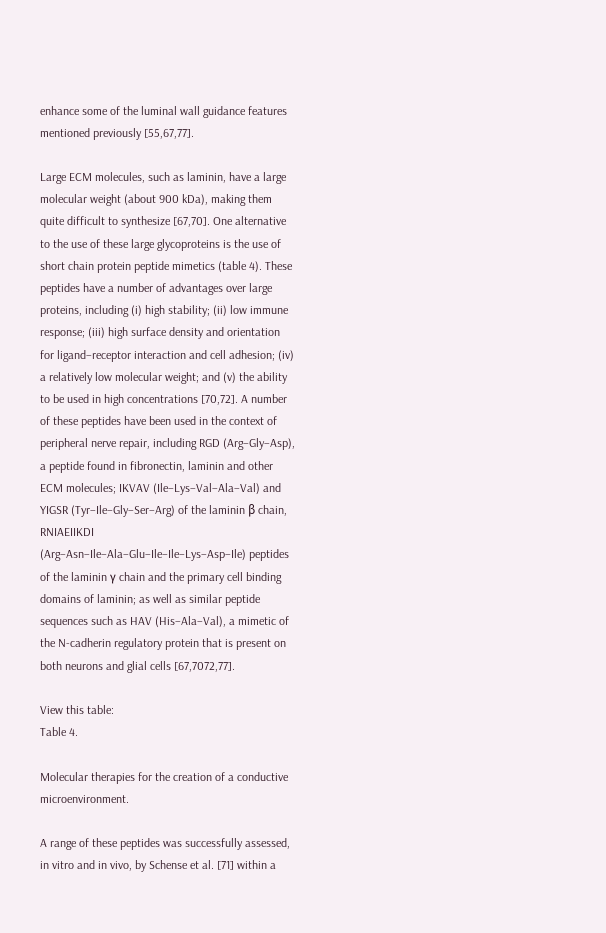enhance some of the luminal wall guidance features mentioned previously [55,67,77].

Large ECM molecules, such as laminin, have a large molecular weight (about 900 kDa), making them quite difficult to synthesize [67,70]. One alternative to the use of these large glycoproteins is the use of short chain protein peptide mimetics (table 4). These peptides have a number of advantages over large proteins, including (i) high stability; (ii) low immune response; (iii) high surface density and orientation for ligand–receptor interaction and cell adhesion; (iv) a relatively low molecular weight; and (v) the ability to be used in high concentrations [70,72]. A number of these peptides have been used in the context of peripheral nerve repair, including RGD (Arg–Gly–Asp), a peptide found in fibronectin, laminin and other ECM molecules; IKVAV (Ile–Lys–Val–Ala–Val) and YIGSR (Tyr–Ile–Gly–Ser–Arg) of the laminin β chain, RNIAEIIKDI (Arg–Asn–Ile–Ala–Glu–Ile–Ile–Lys–Asp–Ile) peptides of the laminin γ chain and the primary cell binding domains of laminin; as well as similar peptide sequences such as HAV (His–Ala–Val), a mimetic of the N-cadherin regulatory protein that is present on both neurons and glial cells [67,7072,77].

View this table:
Table 4.

Molecular therapies for the creation of a conductive microenvironment.

A range of these peptides was successfully assessed, in vitro and in vivo, by Schense et al. [71] within a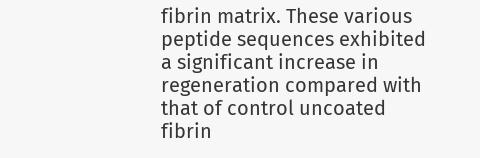fibrin matrix. These various peptide sequences exhibited a significant increase in regeneration compared with that of control uncoated fibrin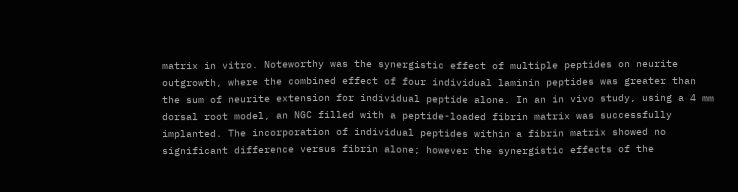matrix in vitro. Noteworthy was the synergistic effect of multiple peptides on neurite outgrowth, where the combined effect of four individual laminin peptides was greater than the sum of neurite extension for individual peptide alone. In an in vivo study, using a 4 mm dorsal root model, an NGC filled with a peptide-loaded fibrin matrix was successfully implanted. The incorporation of individual peptides within a fibrin matrix showed no significant difference versus fibrin alone; however the synergistic effects of the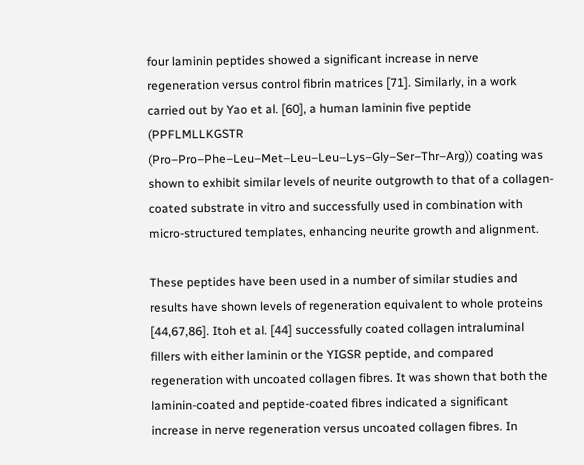four laminin peptides showed a significant increase in nerve regeneration versus control fibrin matrices [71]. Similarly, in a work carried out by Yao et al. [60], a human laminin five peptide (PPFLMLLKGSTR (Pro–Pro–Phe–Leu–Met–Leu–Leu–Lys–Gly–Ser–Thr–Arg)) coating was shown to exhibit similar levels of neurite outgrowth to that of a collagen-coated substrate in vitro and successfully used in combination with micro-structured templates, enhancing neurite growth and alignment.

These peptides have been used in a number of similar studies and results have shown levels of regeneration equivalent to whole proteins [44,67,86]. Itoh et al. [44] successfully coated collagen intraluminal fillers with either laminin or the YIGSR peptide, and compared regeneration with uncoated collagen fibres. It was shown that both the laminin-coated and peptide-coated fibres indicated a significant increase in nerve regeneration versus uncoated collagen fibres. In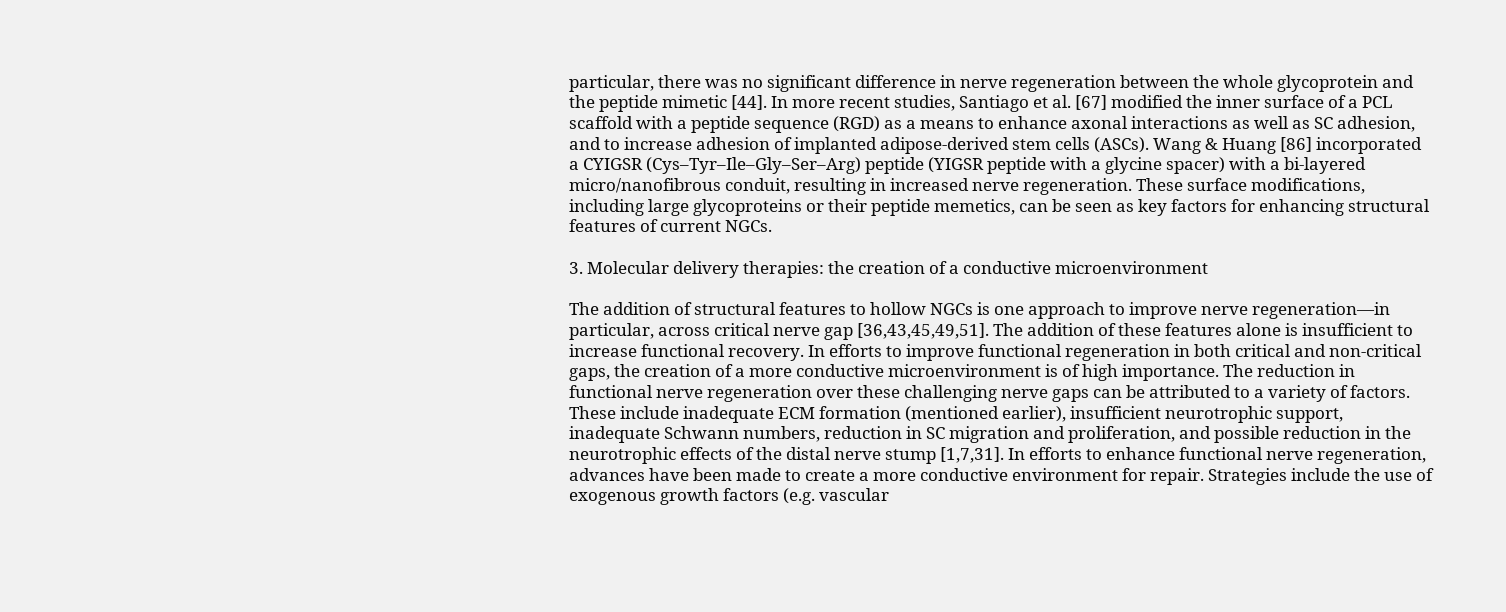particular, there was no significant difference in nerve regeneration between the whole glycoprotein and the peptide mimetic [44]. In more recent studies, Santiago et al. [67] modified the inner surface of a PCL scaffold with a peptide sequence (RGD) as a means to enhance axonal interactions as well as SC adhesion, and to increase adhesion of implanted adipose-derived stem cells (ASCs). Wang & Huang [86] incorporated a CYIGSR (Cys–Tyr–Ile–Gly–Ser–Arg) peptide (YIGSR peptide with a glycine spacer) with a bi-layered micro/nanofibrous conduit, resulting in increased nerve regeneration. These surface modifications, including large glycoproteins or their peptide memetics, can be seen as key factors for enhancing structural features of current NGCs.

3. Molecular delivery therapies: the creation of a conductive microenvironment

The addition of structural features to hollow NGCs is one approach to improve nerve regeneration—in particular, across critical nerve gap [36,43,45,49,51]. The addition of these features alone is insufficient to increase functional recovery. In efforts to improve functional regeneration in both critical and non-critical gaps, the creation of a more conductive microenvironment is of high importance. The reduction in functional nerve regeneration over these challenging nerve gaps can be attributed to a variety of factors. These include inadequate ECM formation (mentioned earlier), insufficient neurotrophic support, inadequate Schwann numbers, reduction in SC migration and proliferation, and possible reduction in the neurotrophic effects of the distal nerve stump [1,7,31]. In efforts to enhance functional nerve regeneration, advances have been made to create a more conductive environment for repair. Strategies include the use of exogenous growth factors (e.g. vascular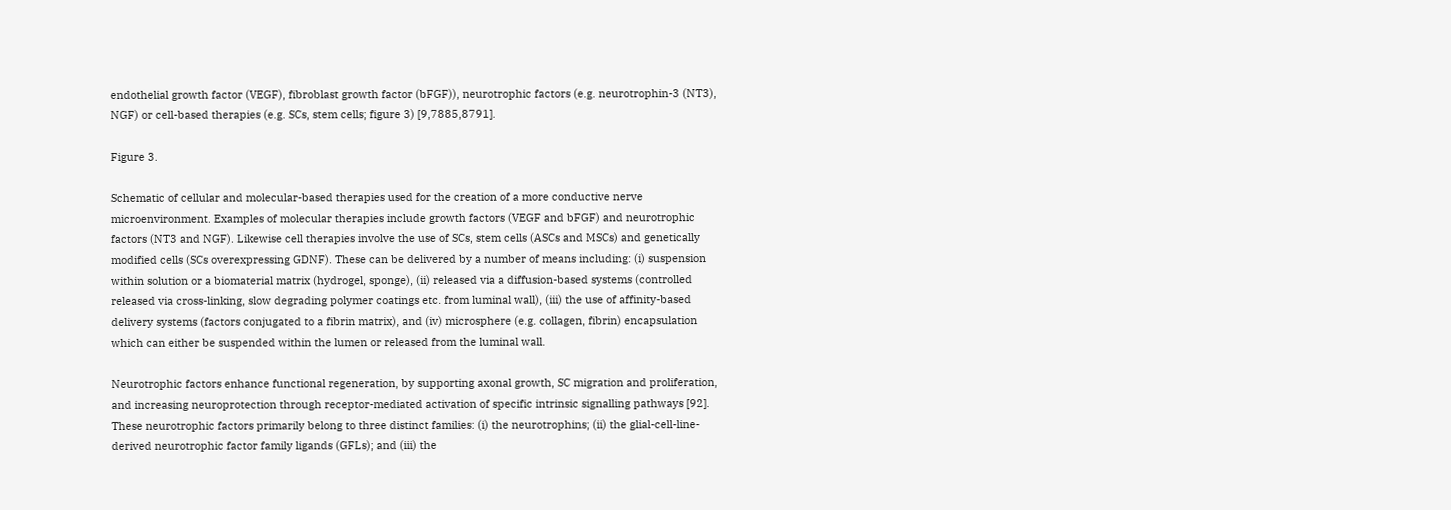endothelial growth factor (VEGF), fibroblast growth factor (bFGF)), neurotrophic factors (e.g. neurotrophin-3 (NT3), NGF) or cell-based therapies (e.g. SCs, stem cells; figure 3) [9,7885,8791].

Figure 3.

Schematic of cellular and molecular-based therapies used for the creation of a more conductive nerve microenvironment. Examples of molecular therapies include growth factors (VEGF and bFGF) and neurotrophic factors (NT3 and NGF). Likewise cell therapies involve the use of SCs, stem cells (ASCs and MSCs) and genetically modified cells (SCs overexpressing GDNF). These can be delivered by a number of means including: (i) suspension within solution or a biomaterial matrix (hydrogel, sponge), (ii) released via a diffusion-based systems (controlled released via cross-linking, slow degrading polymer coatings etc. from luminal wall), (iii) the use of affinity-based delivery systems (factors conjugated to a fibrin matrix), and (iv) microsphere (e.g. collagen, fibrin) encapsulation which can either be suspended within the lumen or released from the luminal wall.

Neurotrophic factors enhance functional regeneration, by supporting axonal growth, SC migration and proliferation, and increasing neuroprotection through receptor-mediated activation of specific intrinsic signalling pathways [92]. These neurotrophic factors primarily belong to three distinct families: (i) the neurotrophins; (ii) the glial-cell-line-derived neurotrophic factor family ligands (GFLs); and (iii) the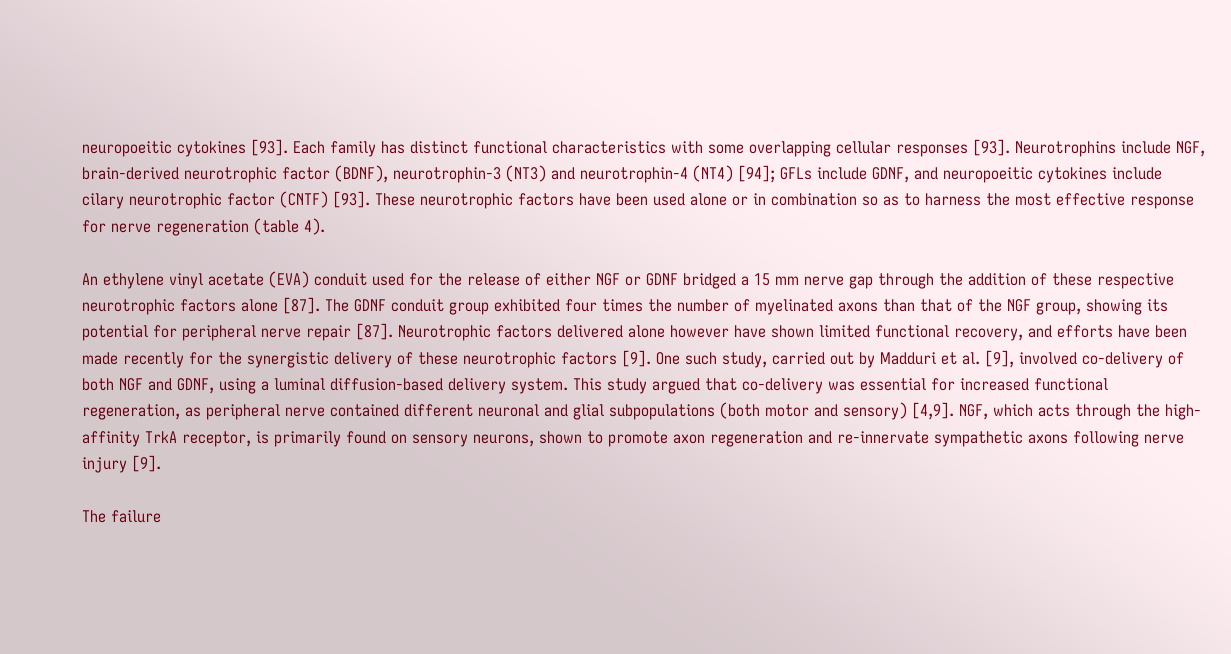neuropoeitic cytokines [93]. Each family has distinct functional characteristics with some overlapping cellular responses [93]. Neurotrophins include NGF, brain-derived neurotrophic factor (BDNF), neurotrophin-3 (NT3) and neurotrophin-4 (NT4) [94]; GFLs include GDNF, and neuropoeitic cytokines include cilary neurotrophic factor (CNTF) [93]. These neurotrophic factors have been used alone or in combination so as to harness the most effective response for nerve regeneration (table 4).

An ethylene vinyl acetate (EVA) conduit used for the release of either NGF or GDNF bridged a 15 mm nerve gap through the addition of these respective neurotrophic factors alone [87]. The GDNF conduit group exhibited four times the number of myelinated axons than that of the NGF group, showing its potential for peripheral nerve repair [87]. Neurotrophic factors delivered alone however have shown limited functional recovery, and efforts have been made recently for the synergistic delivery of these neurotrophic factors [9]. One such study, carried out by Madduri et al. [9], involved co-delivery of both NGF and GDNF, using a luminal diffusion-based delivery system. This study argued that co-delivery was essential for increased functional regeneration, as peripheral nerve contained different neuronal and glial subpopulations (both motor and sensory) [4,9]. NGF, which acts through the high-affinity TrkA receptor, is primarily found on sensory neurons, shown to promote axon regeneration and re-innervate sympathetic axons following nerve injury [9].

The failure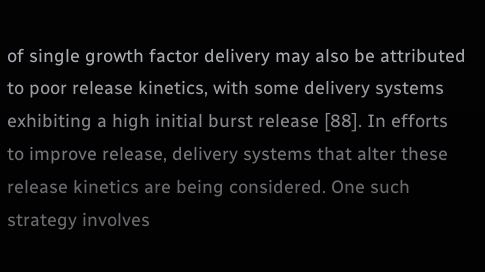of single growth factor delivery may also be attributed to poor release kinetics, with some delivery systems exhibiting a high initial burst release [88]. In efforts to improve release, delivery systems that alter these release kinetics are being considered. One such strategy involves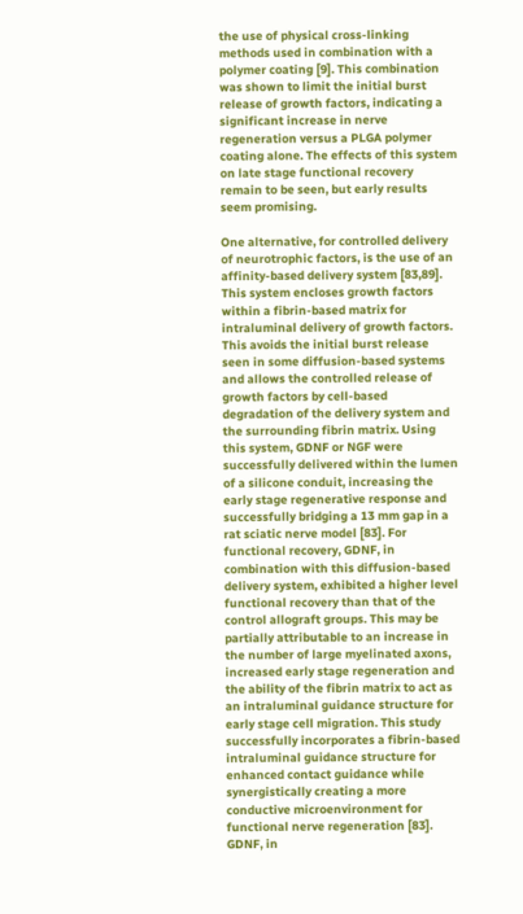the use of physical cross-linking methods used in combination with a polymer coating [9]. This combination was shown to limit the initial burst release of growth factors, indicating a significant increase in nerve regeneration versus a PLGA polymer coating alone. The effects of this system on late stage functional recovery remain to be seen, but early results seem promising.

One alternative, for controlled delivery of neurotrophic factors, is the use of an affinity-based delivery system [83,89]. This system encloses growth factors within a fibrin-based matrix for intraluminal delivery of growth factors. This avoids the initial burst release seen in some diffusion-based systems and allows the controlled release of growth factors by cell-based degradation of the delivery system and the surrounding fibrin matrix. Using this system, GDNF or NGF were successfully delivered within the lumen of a silicone conduit, increasing the early stage regenerative response and successfully bridging a 13 mm gap in a rat sciatic nerve model [83]. For functional recovery, GDNF, in combination with this diffusion-based delivery system, exhibited a higher level functional recovery than that of the control allograft groups. This may be partially attributable to an increase in the number of large myelinated axons, increased early stage regeneration and the ability of the fibrin matrix to act as an intraluminal guidance structure for early stage cell migration. This study successfully incorporates a fibrin-based intraluminal guidance structure for enhanced contact guidance while synergistically creating a more conductive microenvironment for functional nerve regeneration [83]. GDNF, in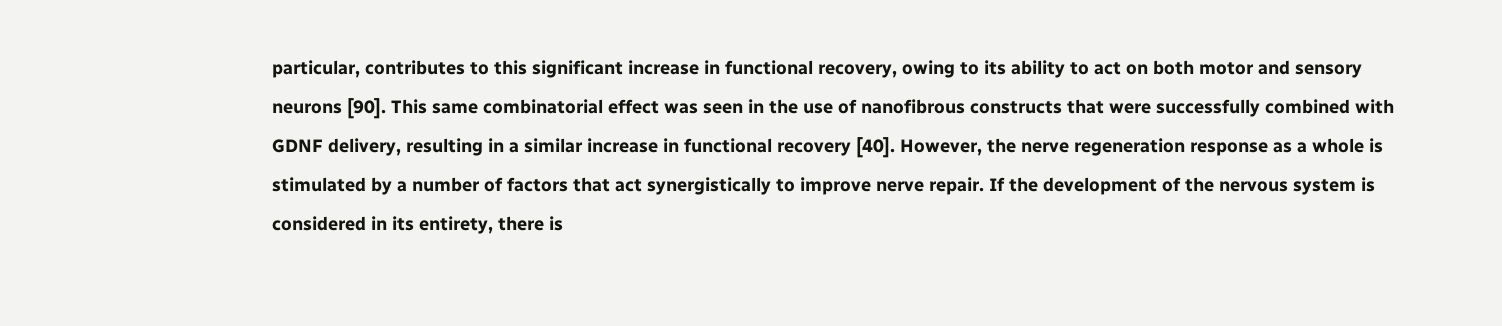particular, contributes to this significant increase in functional recovery, owing to its ability to act on both motor and sensory neurons [90]. This same combinatorial effect was seen in the use of nanofibrous constructs that were successfully combined with GDNF delivery, resulting in a similar increase in functional recovery [40]. However, the nerve regeneration response as a whole is stimulated by a number of factors that act synergistically to improve nerve repair. If the development of the nervous system is considered in its entirety, there is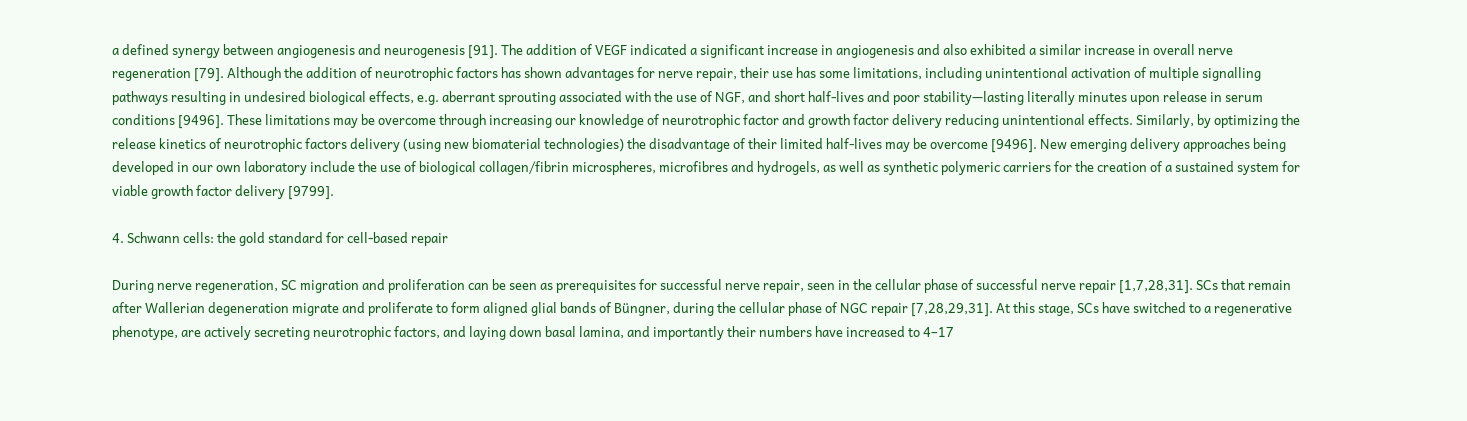a defined synergy between angiogenesis and neurogenesis [91]. The addition of VEGF indicated a significant increase in angiogenesis and also exhibited a similar increase in overall nerve regeneration [79]. Although the addition of neurotrophic factors has shown advantages for nerve repair, their use has some limitations, including unintentional activation of multiple signalling pathways resulting in undesired biological effects, e.g. aberrant sprouting associated with the use of NGF, and short half-lives and poor stability—lasting literally minutes upon release in serum conditions [9496]. These limitations may be overcome through increasing our knowledge of neurotrophic factor and growth factor delivery reducing unintentional effects. Similarly, by optimizing the release kinetics of neurotrophic factors delivery (using new biomaterial technologies) the disadvantage of their limited half-lives may be overcome [9496]. New emerging delivery approaches being developed in our own laboratory include the use of biological collagen/fibrin microspheres, microfibres and hydrogels, as well as synthetic polymeric carriers for the creation of a sustained system for viable growth factor delivery [9799].

4. Schwann cells: the gold standard for cell-based repair

During nerve regeneration, SC migration and proliferation can be seen as prerequisites for successful nerve repair, seen in the cellular phase of successful nerve repair [1,7,28,31]. SCs that remain after Wallerian degeneration migrate and proliferate to form aligned glial bands of Büngner, during the cellular phase of NGC repair [7,28,29,31]. At this stage, SCs have switched to a regenerative phenotype, are actively secreting neurotrophic factors, and laying down basal lamina, and importantly their numbers have increased to 4–17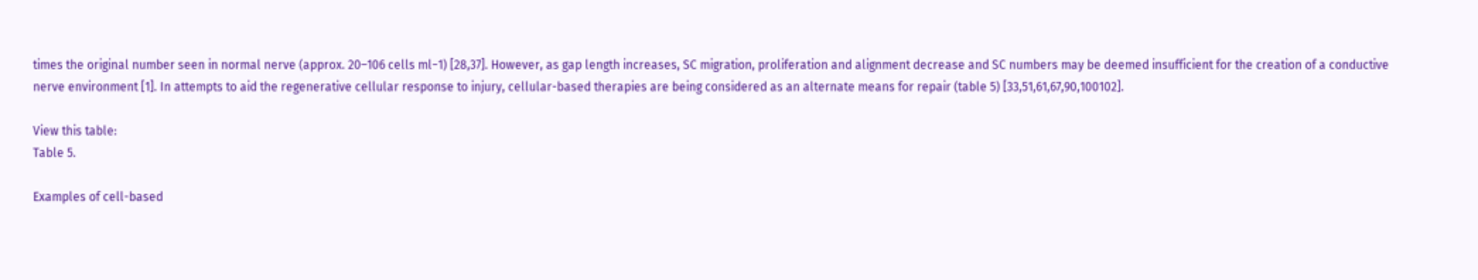times the original number seen in normal nerve (approx. 20–106 cells ml−1) [28,37]. However, as gap length increases, SC migration, proliferation and alignment decrease and SC numbers may be deemed insufficient for the creation of a conductive nerve environment [1]. In attempts to aid the regenerative cellular response to injury, cellular-based therapies are being considered as an alternate means for repair (table 5) [33,51,61,67,90,100102].

View this table:
Table 5.

Examples of cell-based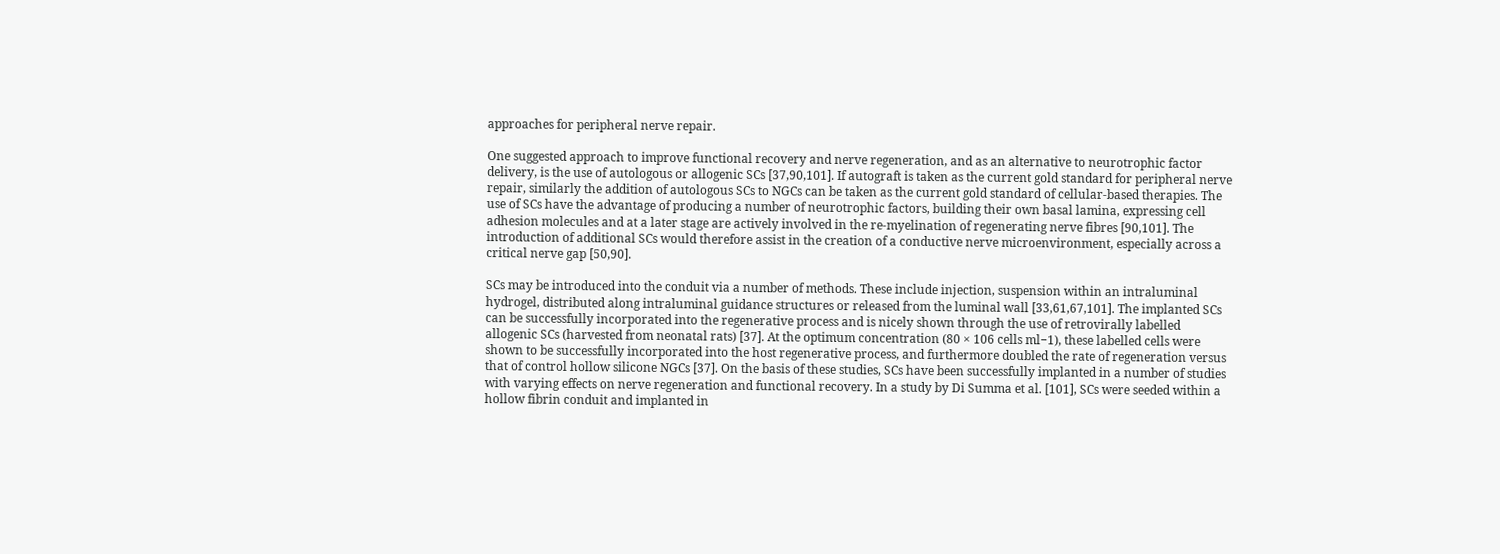approaches for peripheral nerve repair.

One suggested approach to improve functional recovery and nerve regeneration, and as an alternative to neurotrophic factor delivery, is the use of autologous or allogenic SCs [37,90,101]. If autograft is taken as the current gold standard for peripheral nerve repair, similarly the addition of autologous SCs to NGCs can be taken as the current gold standard of cellular-based therapies. The use of SCs have the advantage of producing a number of neurotrophic factors, building their own basal lamina, expressing cell adhesion molecules and at a later stage are actively involved in the re-myelination of regenerating nerve fibres [90,101]. The introduction of additional SCs would therefore assist in the creation of a conductive nerve microenvironment, especially across a critical nerve gap [50,90].

SCs may be introduced into the conduit via a number of methods. These include injection, suspension within an intraluminal hydrogel, distributed along intraluminal guidance structures or released from the luminal wall [33,61,67,101]. The implanted SCs can be successfully incorporated into the regenerative process and is nicely shown through the use of retrovirally labelled allogenic SCs (harvested from neonatal rats) [37]. At the optimum concentration (80 × 106 cells ml−1), these labelled cells were shown to be successfully incorporated into the host regenerative process, and furthermore doubled the rate of regeneration versus that of control hollow silicone NGCs [37]. On the basis of these studies, SCs have been successfully implanted in a number of studies with varying effects on nerve regeneration and functional recovery. In a study by Di Summa et al. [101], SCs were seeded within a hollow fibrin conduit and implanted in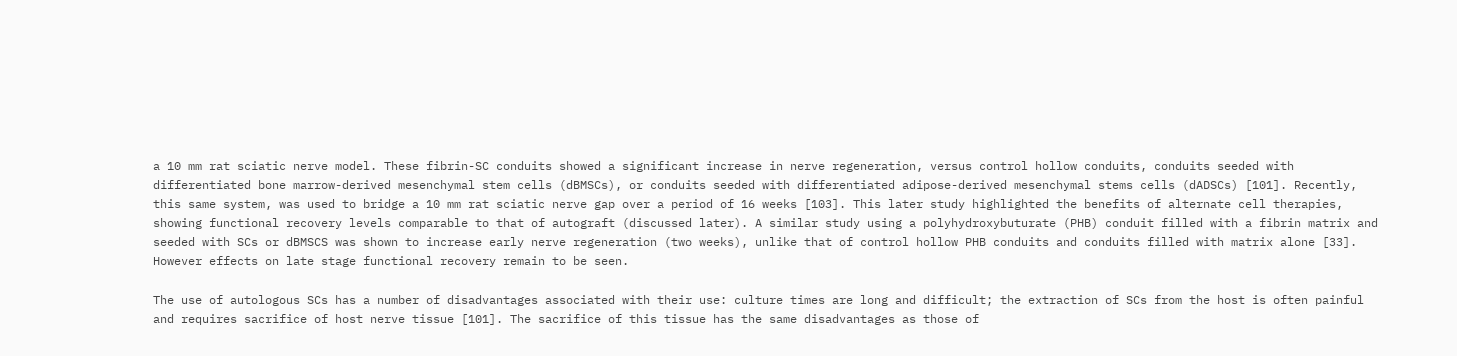a 10 mm rat sciatic nerve model. These fibrin-SC conduits showed a significant increase in nerve regeneration, versus control hollow conduits, conduits seeded with differentiated bone marrow-derived mesenchymal stem cells (dBMSCs), or conduits seeded with differentiated adipose-derived mesenchymal stems cells (dADSCs) [101]. Recently, this same system, was used to bridge a 10 mm rat sciatic nerve gap over a period of 16 weeks [103]. This later study highlighted the benefits of alternate cell therapies, showing functional recovery levels comparable to that of autograft (discussed later). A similar study using a polyhydroxybuturate (PHB) conduit filled with a fibrin matrix and seeded with SCs or dBMSCS was shown to increase early nerve regeneration (two weeks), unlike that of control hollow PHB conduits and conduits filled with matrix alone [33]. However effects on late stage functional recovery remain to be seen.

The use of autologous SCs has a number of disadvantages associated with their use: culture times are long and difficult; the extraction of SCs from the host is often painful and requires sacrifice of host nerve tissue [101]. The sacrifice of this tissue has the same disadvantages as those of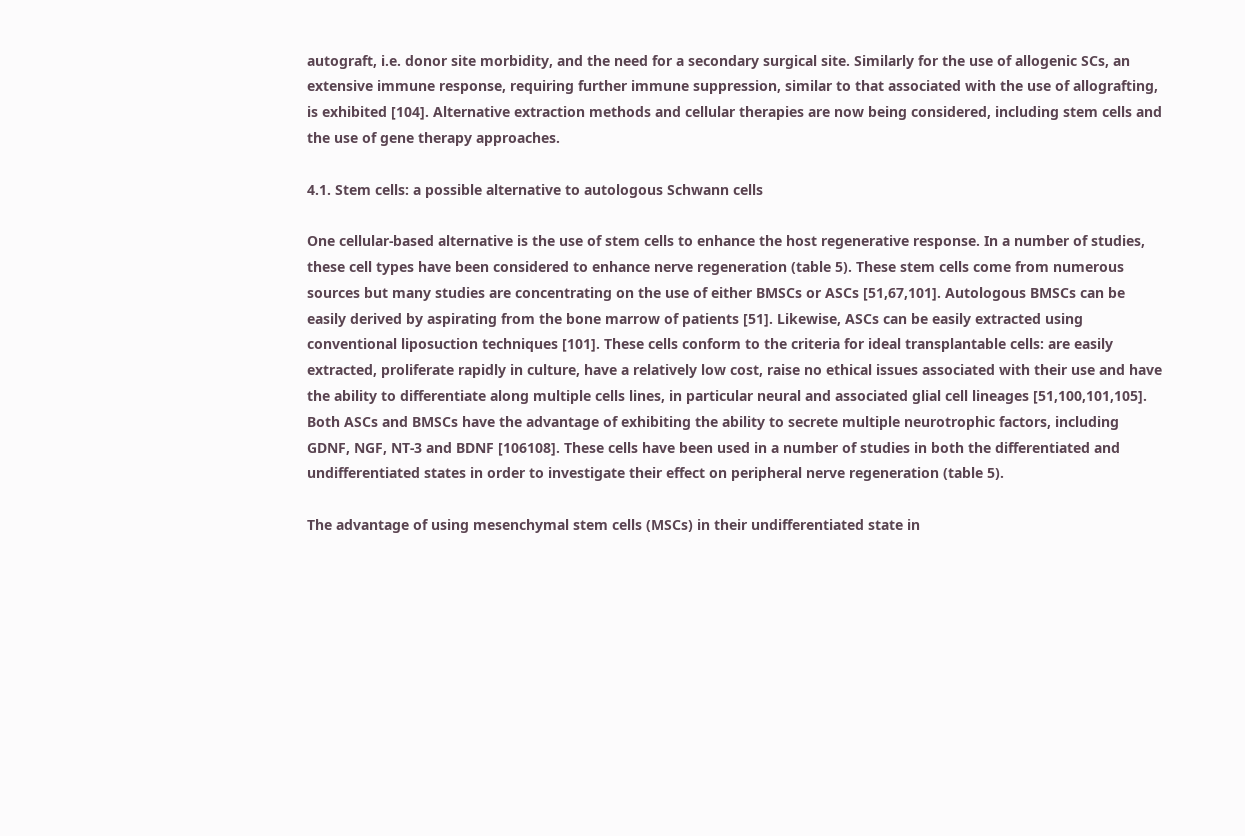autograft, i.e. donor site morbidity, and the need for a secondary surgical site. Similarly for the use of allogenic SCs, an extensive immune response, requiring further immune suppression, similar to that associated with the use of allografting, is exhibited [104]. Alternative extraction methods and cellular therapies are now being considered, including stem cells and the use of gene therapy approaches.

4.1. Stem cells: a possible alternative to autologous Schwann cells

One cellular-based alternative is the use of stem cells to enhance the host regenerative response. In a number of studies, these cell types have been considered to enhance nerve regeneration (table 5). These stem cells come from numerous sources but many studies are concentrating on the use of either BMSCs or ASCs [51,67,101]. Autologous BMSCs can be easily derived by aspirating from the bone marrow of patients [51]. Likewise, ASCs can be easily extracted using conventional liposuction techniques [101]. These cells conform to the criteria for ideal transplantable cells: are easily extracted, proliferate rapidly in culture, have a relatively low cost, raise no ethical issues associated with their use and have the ability to differentiate along multiple cells lines, in particular neural and associated glial cell lineages [51,100,101,105]. Both ASCs and BMSCs have the advantage of exhibiting the ability to secrete multiple neurotrophic factors, including GDNF, NGF, NT-3 and BDNF [106108]. These cells have been used in a number of studies in both the differentiated and undifferentiated states in order to investigate their effect on peripheral nerve regeneration (table 5).

The advantage of using mesenchymal stem cells (MSCs) in their undifferentiated state in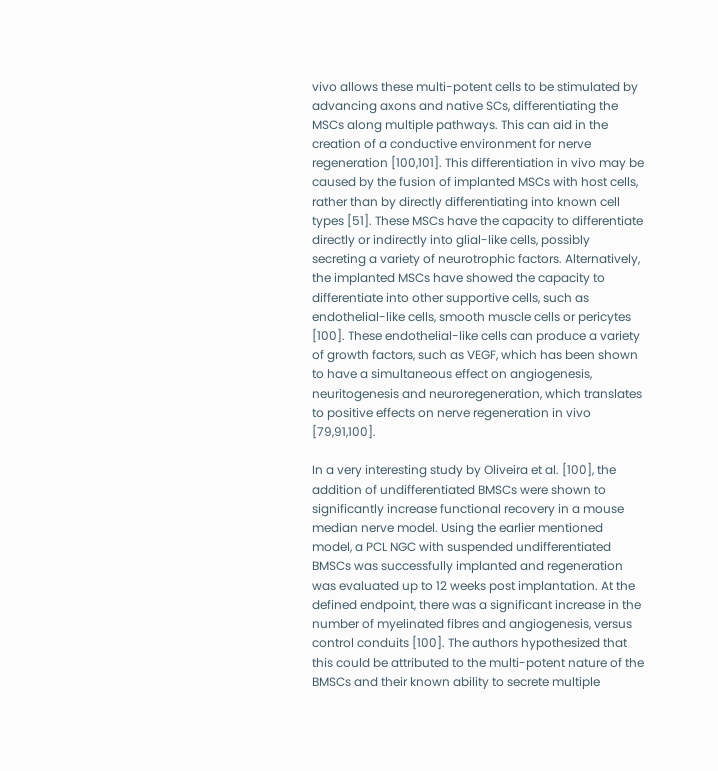vivo allows these multi-potent cells to be stimulated by advancing axons and native SCs, differentiating the MSCs along multiple pathways. This can aid in the creation of a conductive environment for nerve regeneration [100,101]. This differentiation in vivo may be caused by the fusion of implanted MSCs with host cells, rather than by directly differentiating into known cell types [51]. These MSCs have the capacity to differentiate directly or indirectly into glial-like cells, possibly secreting a variety of neurotrophic factors. Alternatively, the implanted MSCs have showed the capacity to differentiate into other supportive cells, such as endothelial-like cells, smooth muscle cells or pericytes [100]. These endothelial-like cells can produce a variety of growth factors, such as VEGF, which has been shown to have a simultaneous effect on angiogenesis, neuritogenesis and neuroregeneration, which translates to positive effects on nerve regeneration in vivo [79,91,100].

In a very interesting study by Oliveira et al. [100], the addition of undifferentiated BMSCs were shown to significantly increase functional recovery in a mouse median nerve model. Using the earlier mentioned model, a PCL NGC with suspended undifferentiated BMSCs was successfully implanted and regeneration was evaluated up to 12 weeks post implantation. At the defined endpoint, there was a significant increase in the number of myelinated fibres and angiogenesis, versus control conduits [100]. The authors hypothesized that this could be attributed to the multi-potent nature of the BMSCs and their known ability to secrete multiple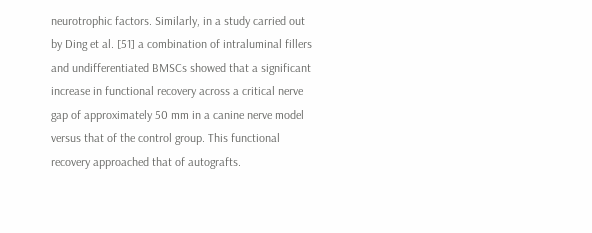neurotrophic factors. Similarly, in a study carried out by Ding et al. [51] a combination of intraluminal fillers and undifferentiated BMSCs showed that a significant increase in functional recovery across a critical nerve gap of approximately 50 mm in a canine nerve model versus that of the control group. This functional recovery approached that of autografts.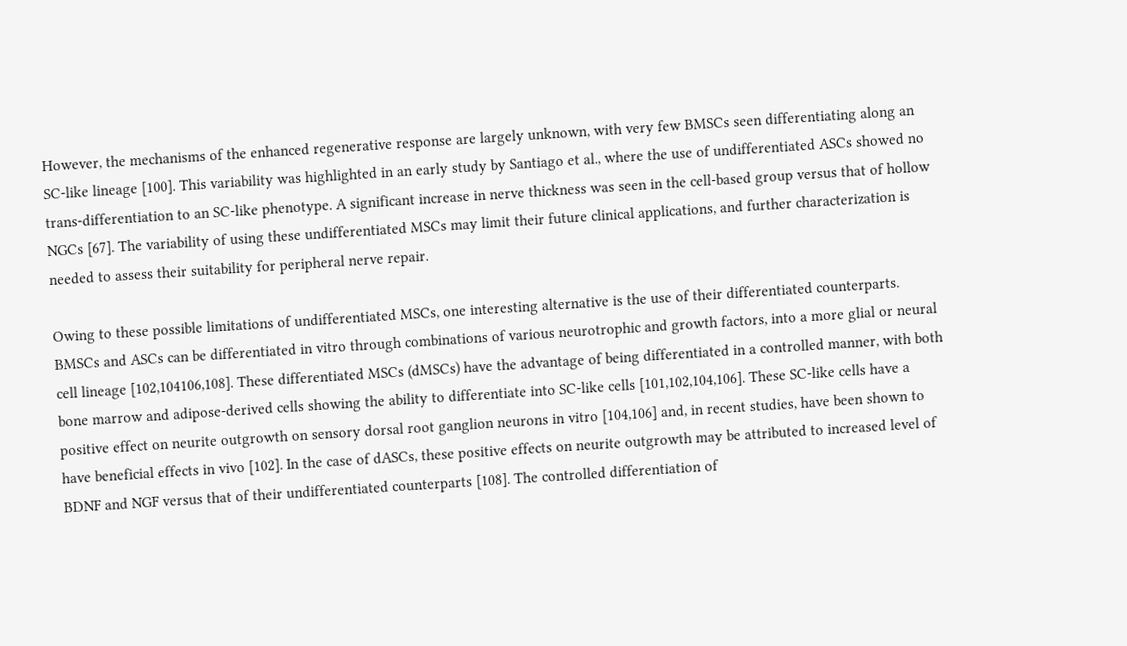However, the mechanisms of the enhanced regenerative response are largely unknown, with very few BMSCs seen differentiating along an SC-like lineage [100]. This variability was highlighted in an early study by Santiago et al., where the use of undifferentiated ASCs showed no trans-differentiation to an SC-like phenotype. A significant increase in nerve thickness was seen in the cell-based group versus that of hollow NGCs [67]. The variability of using these undifferentiated MSCs may limit their future clinical applications, and further characterization is needed to assess their suitability for peripheral nerve repair.

Owing to these possible limitations of undifferentiated MSCs, one interesting alternative is the use of their differentiated counterparts. BMSCs and ASCs can be differentiated in vitro through combinations of various neurotrophic and growth factors, into a more glial or neural cell lineage [102,104106,108]. These differentiated MSCs (dMSCs) have the advantage of being differentiated in a controlled manner, with both bone marrow and adipose-derived cells showing the ability to differentiate into SC-like cells [101,102,104,106]. These SC-like cells have a positive effect on neurite outgrowth on sensory dorsal root ganglion neurons in vitro [104,106] and, in recent studies, have been shown to have beneficial effects in vivo [102]. In the case of dASCs, these positive effects on neurite outgrowth may be attributed to increased level of BDNF and NGF versus that of their undifferentiated counterparts [108]. The controlled differentiation of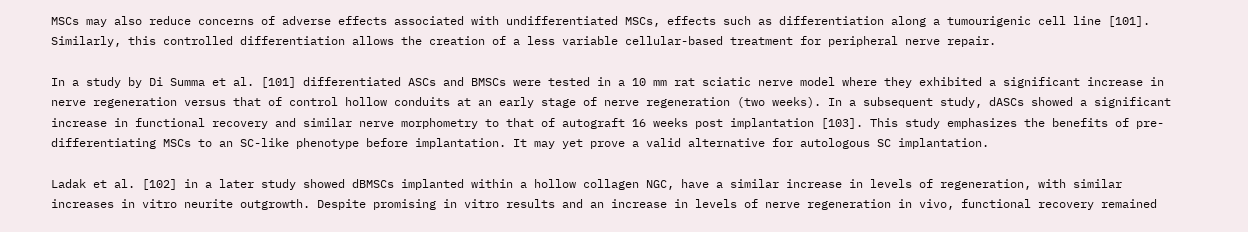MSCs may also reduce concerns of adverse effects associated with undifferentiated MSCs, effects such as differentiation along a tumourigenic cell line [101]. Similarly, this controlled differentiation allows the creation of a less variable cellular-based treatment for peripheral nerve repair.

In a study by Di Summa et al. [101] differentiated ASCs and BMSCs were tested in a 10 mm rat sciatic nerve model where they exhibited a significant increase in nerve regeneration versus that of control hollow conduits at an early stage of nerve regeneration (two weeks). In a subsequent study, dASCs showed a significant increase in functional recovery and similar nerve morphometry to that of autograft 16 weeks post implantation [103]. This study emphasizes the benefits of pre-differentiating MSCs to an SC-like phenotype before implantation. It may yet prove a valid alternative for autologous SC implantation.

Ladak et al. [102] in a later study showed dBMSCs implanted within a hollow collagen NGC, have a similar increase in levels of regeneration, with similar increases in vitro neurite outgrowth. Despite promising in vitro results and an increase in levels of nerve regeneration in vivo, functional recovery remained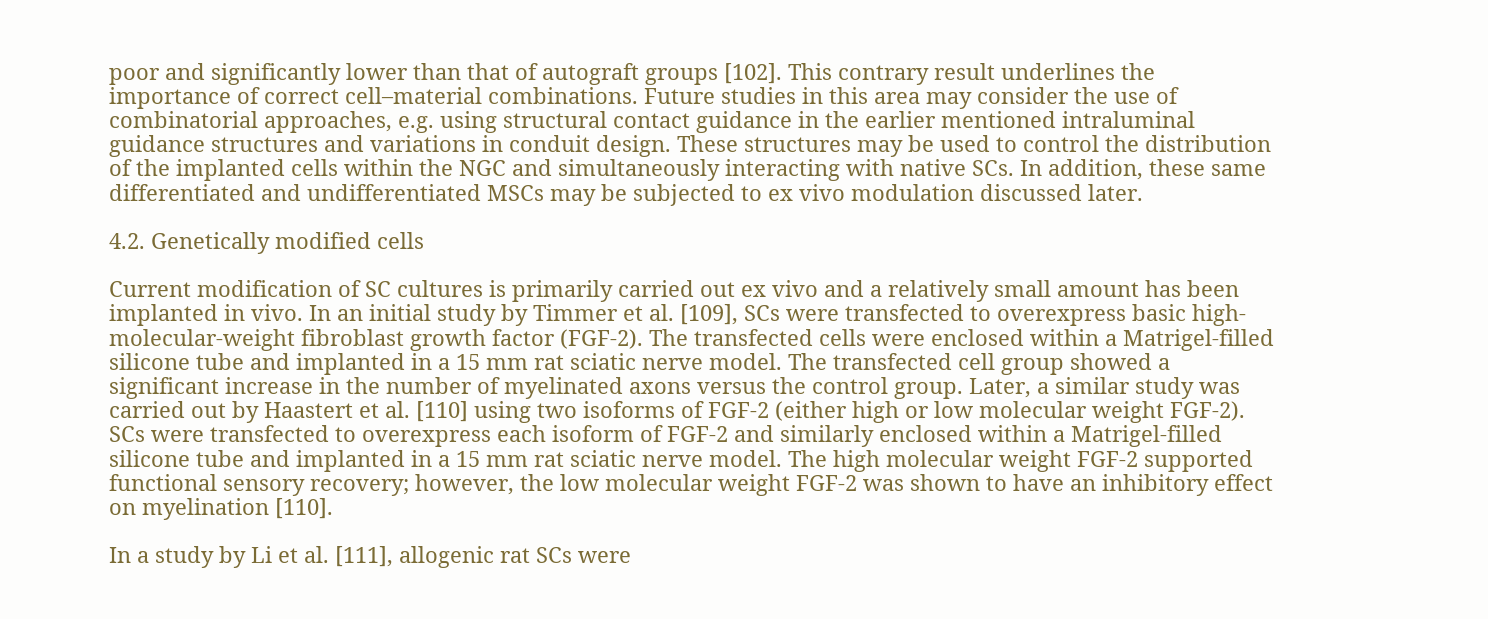poor and significantly lower than that of autograft groups [102]. This contrary result underlines the importance of correct cell–material combinations. Future studies in this area may consider the use of combinatorial approaches, e.g. using structural contact guidance in the earlier mentioned intraluminal guidance structures and variations in conduit design. These structures may be used to control the distribution of the implanted cells within the NGC and simultaneously interacting with native SCs. In addition, these same differentiated and undifferentiated MSCs may be subjected to ex vivo modulation discussed later.

4.2. Genetically modified cells

Current modification of SC cultures is primarily carried out ex vivo and a relatively small amount has been implanted in vivo. In an initial study by Timmer et al. [109], SCs were transfected to overexpress basic high-molecular-weight fibroblast growth factor (FGF-2). The transfected cells were enclosed within a Matrigel-filled silicone tube and implanted in a 15 mm rat sciatic nerve model. The transfected cell group showed a significant increase in the number of myelinated axons versus the control group. Later, a similar study was carried out by Haastert et al. [110] using two isoforms of FGF-2 (either high or low molecular weight FGF-2). SCs were transfected to overexpress each isoform of FGF-2 and similarly enclosed within a Matrigel-filled silicone tube and implanted in a 15 mm rat sciatic nerve model. The high molecular weight FGF-2 supported functional sensory recovery; however, the low molecular weight FGF-2 was shown to have an inhibitory effect on myelination [110].

In a study by Li et al. [111], allogenic rat SCs were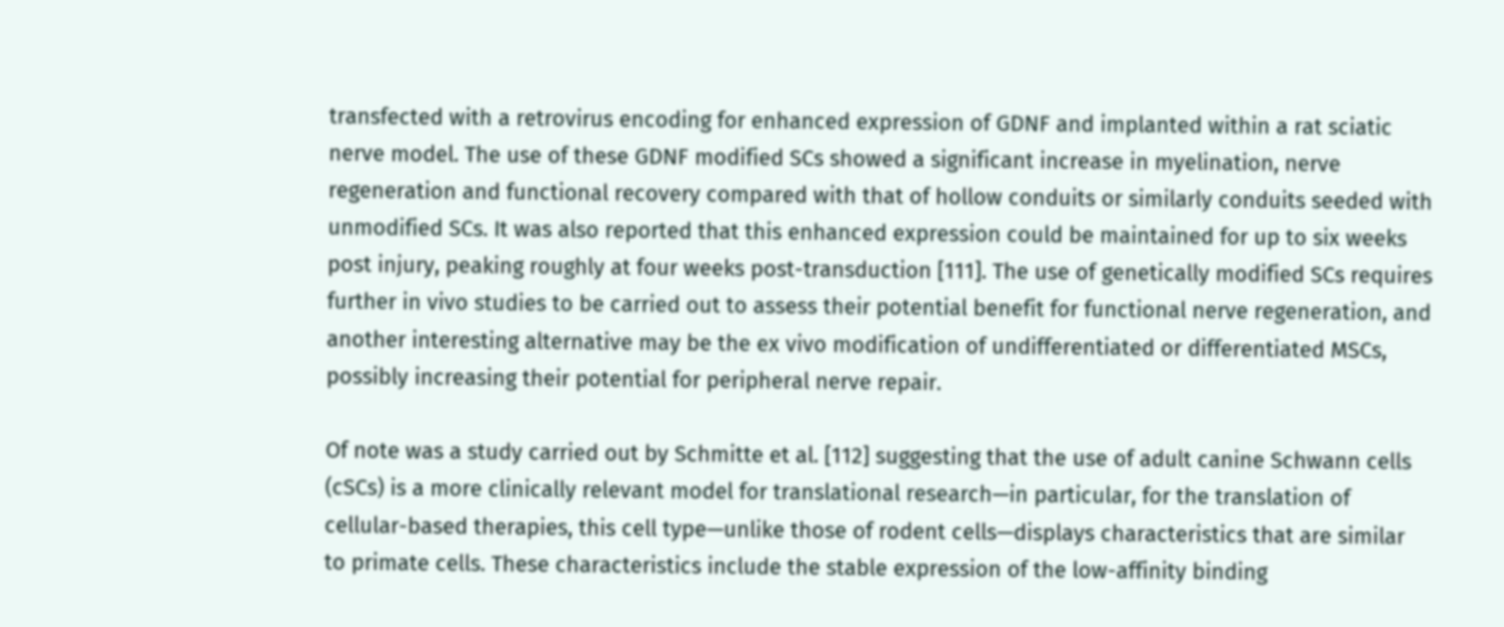transfected with a retrovirus encoding for enhanced expression of GDNF and implanted within a rat sciatic nerve model. The use of these GDNF modified SCs showed a significant increase in myelination, nerve regeneration and functional recovery compared with that of hollow conduits or similarly conduits seeded with unmodified SCs. It was also reported that this enhanced expression could be maintained for up to six weeks post injury, peaking roughly at four weeks post-transduction [111]. The use of genetically modified SCs requires further in vivo studies to be carried out to assess their potential benefit for functional nerve regeneration, and another interesting alternative may be the ex vivo modification of undifferentiated or differentiated MSCs, possibly increasing their potential for peripheral nerve repair.

Of note was a study carried out by Schmitte et al. [112] suggesting that the use of adult canine Schwann cells (cSCs) is a more clinically relevant model for translational research—in particular, for the translation of cellular-based therapies, this cell type—unlike those of rodent cells—displays characteristics that are similar to primate cells. These characteristics include the stable expression of the low-affinity binding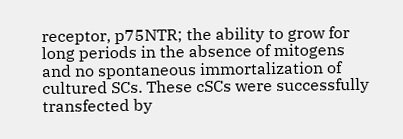receptor, p75NTR; the ability to grow for long periods in the absence of mitogens and no spontaneous immortalization of cultured SCs. These cSCs were successfully transfected by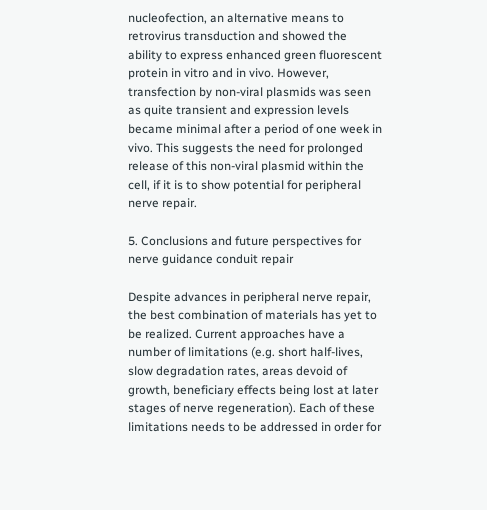nucleofection, an alternative means to retrovirus transduction and showed the ability to express enhanced green fluorescent protein in vitro and in vivo. However, transfection by non-viral plasmids was seen as quite transient and expression levels became minimal after a period of one week in vivo. This suggests the need for prolonged release of this non-viral plasmid within the cell, if it is to show potential for peripheral nerve repair.

5. Conclusions and future perspectives for nerve guidance conduit repair

Despite advances in peripheral nerve repair, the best combination of materials has yet to be realized. Current approaches have a number of limitations (e.g. short half-lives, slow degradation rates, areas devoid of growth, beneficiary effects being lost at later stages of nerve regeneration). Each of these limitations needs to be addressed in order for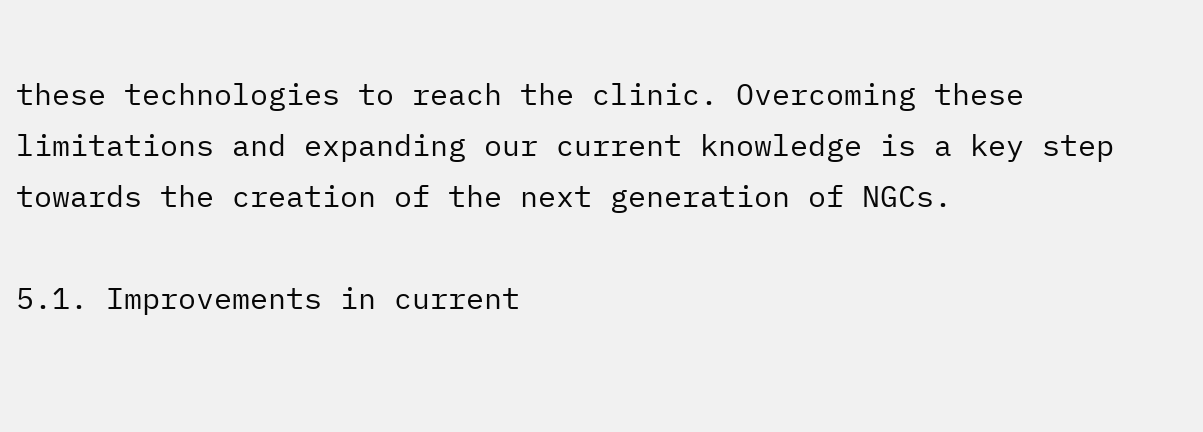these technologies to reach the clinic. Overcoming these limitations and expanding our current knowledge is a key step towards the creation of the next generation of NGCs.

5.1. Improvements in current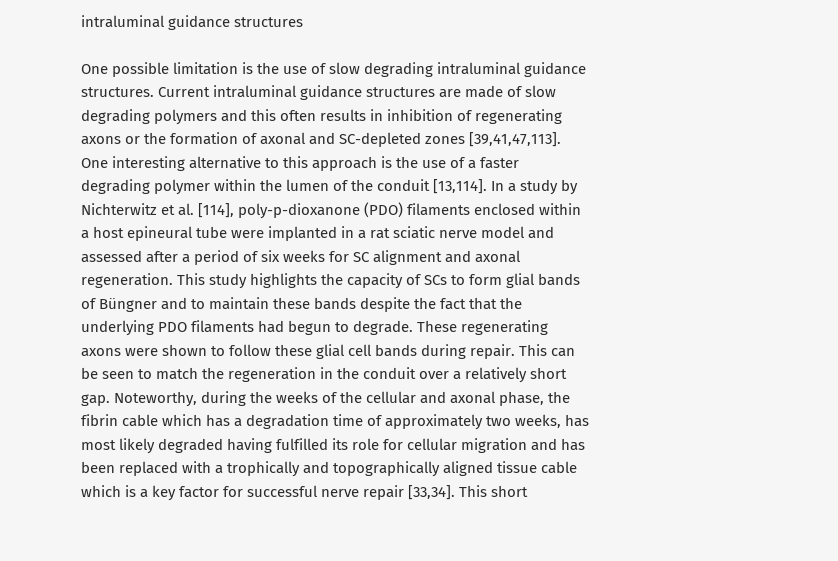intraluminal guidance structures

One possible limitation is the use of slow degrading intraluminal guidance structures. Current intraluminal guidance structures are made of slow degrading polymers and this often results in inhibition of regenerating axons or the formation of axonal and SC-depleted zones [39,41,47,113]. One interesting alternative to this approach is the use of a faster degrading polymer within the lumen of the conduit [13,114]. In a study by Nichterwitz et al. [114], poly-p-dioxanone (PDO) filaments enclosed within a host epineural tube were implanted in a rat sciatic nerve model and assessed after a period of six weeks for SC alignment and axonal regeneration. This study highlights the capacity of SCs to form glial bands of Büngner and to maintain these bands despite the fact that the underlying PDO filaments had begun to degrade. These regenerating axons were shown to follow these glial cell bands during repair. This can be seen to match the regeneration in the conduit over a relatively short gap. Noteworthy, during the weeks of the cellular and axonal phase, the fibrin cable which has a degradation time of approximately two weeks, has most likely degraded having fulfilled its role for cellular migration and has been replaced with a trophically and topographically aligned tissue cable which is a key factor for successful nerve repair [33,34]. This short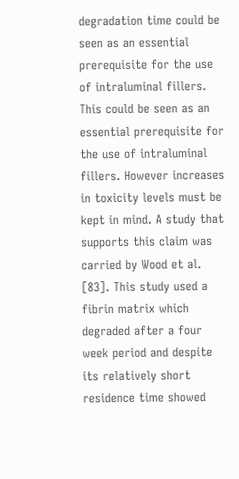degradation time could be seen as an essential prerequisite for the use of intraluminal fillers. This could be seen as an essential prerequisite for the use of intraluminal fillers. However increases in toxicity levels must be kept in mind. A study that supports this claim was carried by Wood et al. [83]. This study used a fibrin matrix which degraded after a four week period and despite its relatively short residence time showed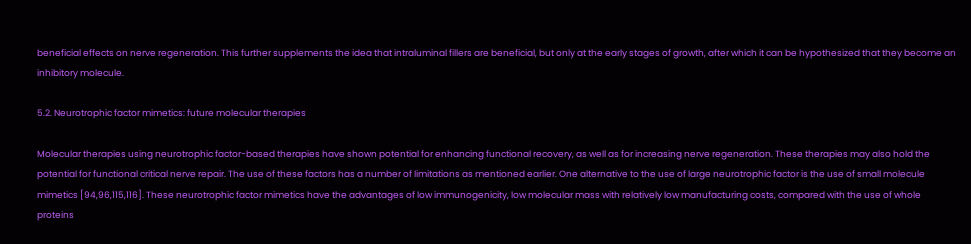beneficial effects on nerve regeneration. This further supplements the idea that intraluminal fillers are beneficial, but only at the early stages of growth, after which it can be hypothesized that they become an inhibitory molecule.

5.2. Neurotrophic factor mimetics: future molecular therapies

Molecular therapies using neurotrophic factor-based therapies have shown potential for enhancing functional recovery, as well as for increasing nerve regeneration. These therapies may also hold the potential for functional critical nerve repair. The use of these factors has a number of limitations as mentioned earlier. One alternative to the use of large neurotrophic factor is the use of small molecule mimetics [94,96,115,116]. These neurotrophic factor mimetics have the advantages of low immunogenicity, low molecular mass with relatively low manufacturing costs, compared with the use of whole proteins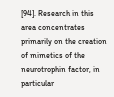[94]. Research in this area concentrates primarily on the creation of mimetics of the neurotrophin factor, in particular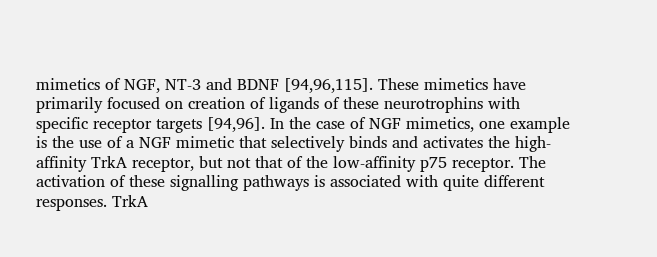mimetics of NGF, NT-3 and BDNF [94,96,115]. These mimetics have primarily focused on creation of ligands of these neurotrophins with specific receptor targets [94,96]. In the case of NGF mimetics, one example is the use of a NGF mimetic that selectively binds and activates the high-affinity TrkA receptor, but not that of the low-affinity p75 receptor. The activation of these signalling pathways is associated with quite different responses. TrkA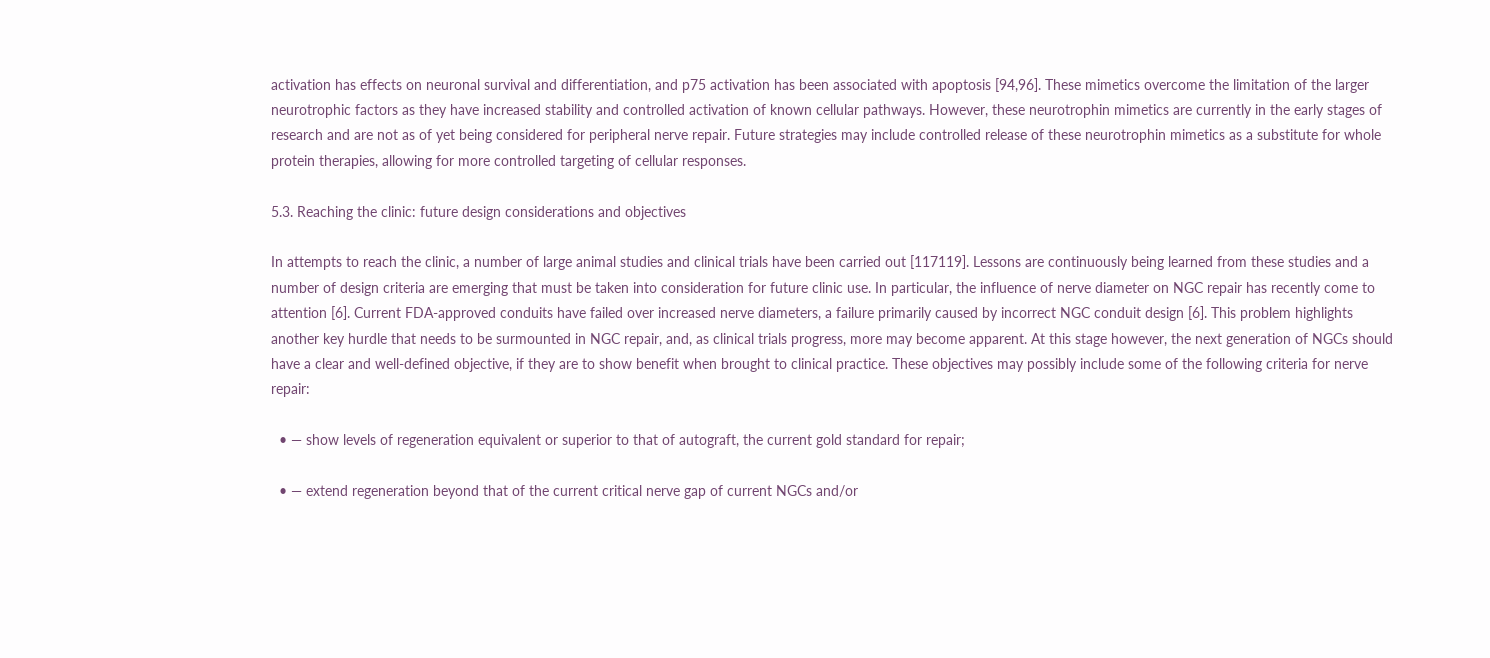activation has effects on neuronal survival and differentiation, and p75 activation has been associated with apoptosis [94,96]. These mimetics overcome the limitation of the larger neurotrophic factors as they have increased stability and controlled activation of known cellular pathways. However, these neurotrophin mimetics are currently in the early stages of research and are not as of yet being considered for peripheral nerve repair. Future strategies may include controlled release of these neurotrophin mimetics as a substitute for whole protein therapies, allowing for more controlled targeting of cellular responses.

5.3. Reaching the clinic: future design considerations and objectives

In attempts to reach the clinic, a number of large animal studies and clinical trials have been carried out [117119]. Lessons are continuously being learned from these studies and a number of design criteria are emerging that must be taken into consideration for future clinic use. In particular, the influence of nerve diameter on NGC repair has recently come to attention [6]. Current FDA-approved conduits have failed over increased nerve diameters, a failure primarily caused by incorrect NGC conduit design [6]. This problem highlights another key hurdle that needs to be surmounted in NGC repair, and, as clinical trials progress, more may become apparent. At this stage however, the next generation of NGCs should have a clear and well-defined objective, if they are to show benefit when brought to clinical practice. These objectives may possibly include some of the following criteria for nerve repair:

  • — show levels of regeneration equivalent or superior to that of autograft, the current gold standard for repair;

  • — extend regeneration beyond that of the current critical nerve gap of current NGCs and/or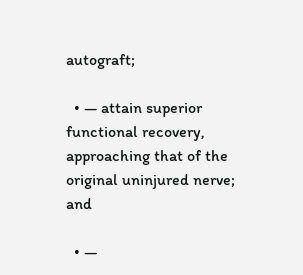autograft;

  • — attain superior functional recovery, approaching that of the original uninjured nerve; and

  • —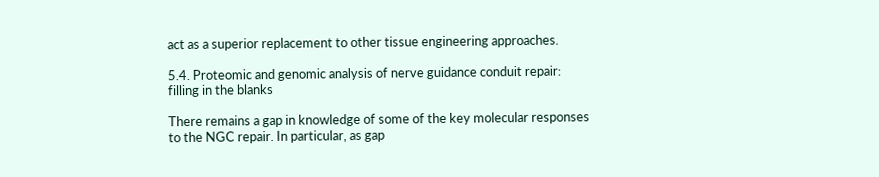act as a superior replacement to other tissue engineering approaches.

5.4. Proteomic and genomic analysis of nerve guidance conduit repair: filling in the blanks

There remains a gap in knowledge of some of the key molecular responses to the NGC repair. In particular, as gap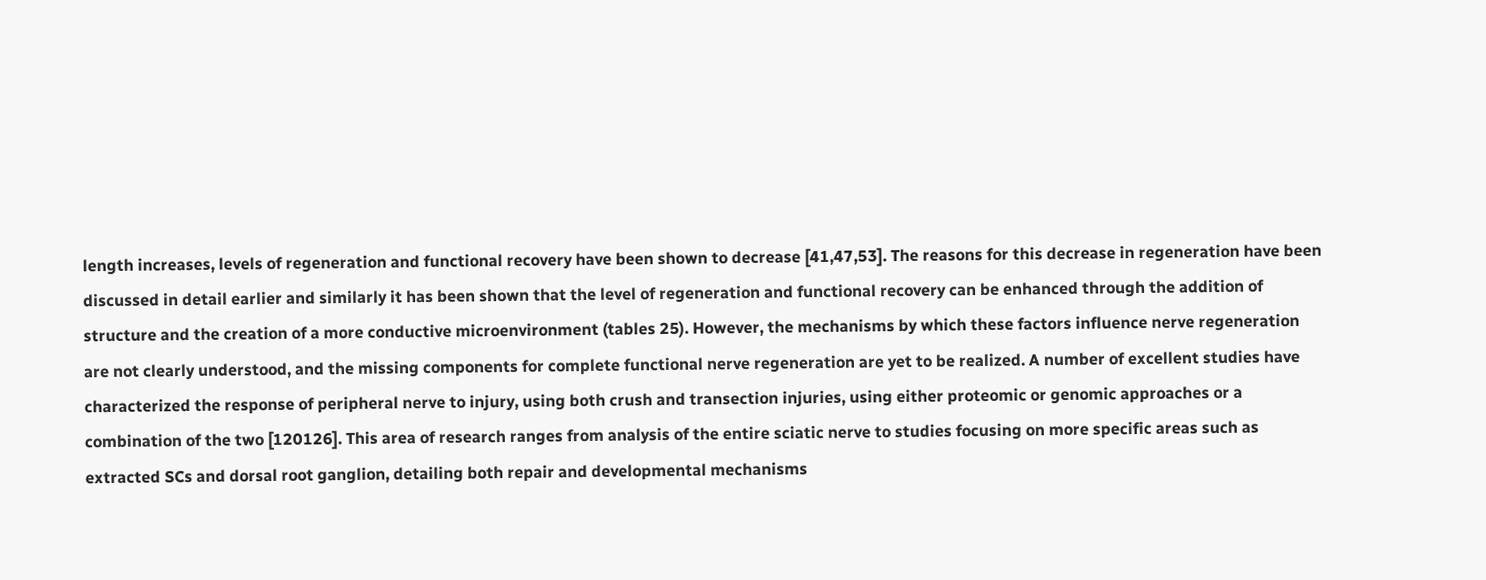length increases, levels of regeneration and functional recovery have been shown to decrease [41,47,53]. The reasons for this decrease in regeneration have been discussed in detail earlier and similarly it has been shown that the level of regeneration and functional recovery can be enhanced through the addition of structure and the creation of a more conductive microenvironment (tables 25). However, the mechanisms by which these factors influence nerve regeneration are not clearly understood, and the missing components for complete functional nerve regeneration are yet to be realized. A number of excellent studies have characterized the response of peripheral nerve to injury, using both crush and transection injuries, using either proteomic or genomic approaches or a combination of the two [120126]. This area of research ranges from analysis of the entire sciatic nerve to studies focusing on more specific areas such as extracted SCs and dorsal root ganglion, detailing both repair and developmental mechanisms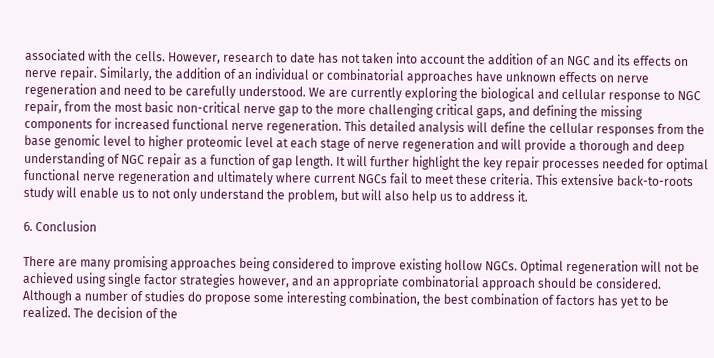associated with the cells. However, research to date has not taken into account the addition of an NGC and its effects on nerve repair. Similarly, the addition of an individual or combinatorial approaches have unknown effects on nerve regeneration and need to be carefully understood. We are currently exploring the biological and cellular response to NGC repair, from the most basic non-critical nerve gap to the more challenging critical gaps, and defining the missing components for increased functional nerve regeneration. This detailed analysis will define the cellular responses from the base genomic level to higher proteomic level at each stage of nerve regeneration and will provide a thorough and deep understanding of NGC repair as a function of gap length. It will further highlight the key repair processes needed for optimal functional nerve regeneration and ultimately where current NGCs fail to meet these criteria. This extensive back-to-roots study will enable us to not only understand the problem, but will also help us to address it.

6. Conclusion

There are many promising approaches being considered to improve existing hollow NGCs. Optimal regeneration will not be achieved using single factor strategies however, and an appropriate combinatorial approach should be considered. Although a number of studies do propose some interesting combination, the best combination of factors has yet to be realized. The decision of the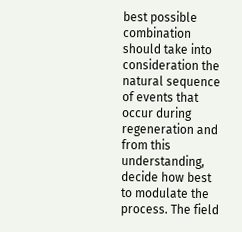best possible combination should take into consideration the natural sequence of events that occur during regeneration and from this understanding, decide how best to modulate the process. The field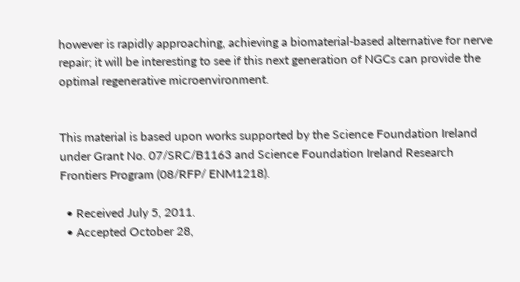however is rapidly approaching, achieving a biomaterial-based alternative for nerve repair; it will be interesting to see if this next generation of NGCs can provide the optimal regenerative microenvironment.


This material is based upon works supported by the Science Foundation Ireland under Grant No. 07/SRC/B1163 and Science Foundation Ireland Research Frontiers Program (08/RFP/ ENM1218).

  • Received July 5, 2011.
  • Accepted October 28,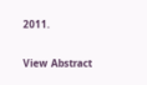2011.


View Abstract